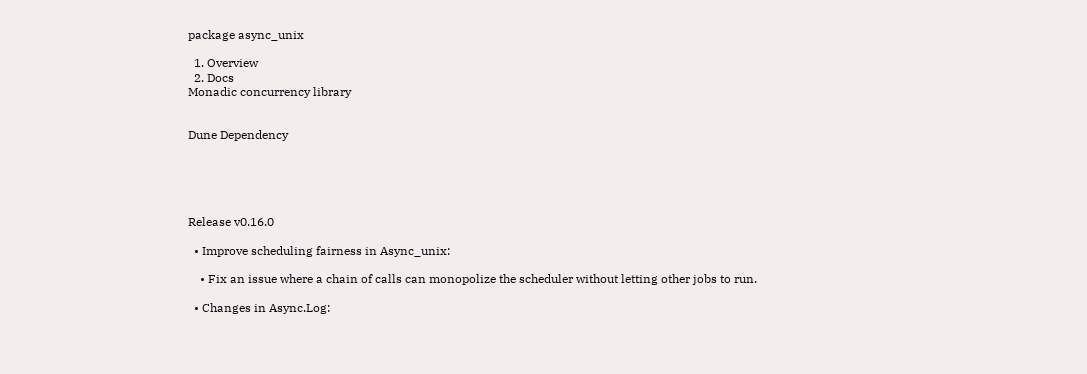package async_unix

  1. Overview
  2. Docs
Monadic concurrency library


Dune Dependency





Release v0.16.0

  • Improve scheduling fairness in Async_unix:

    • Fix an issue where a chain of calls can monopolize the scheduler without letting other jobs to run.

  • Changes in Async.Log: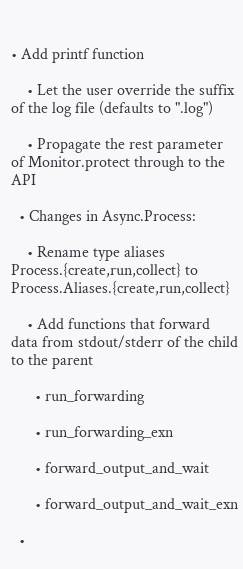• Add printf function

    • Let the user override the suffix of the log file (defaults to ".log")

    • Propagate the rest parameter of Monitor.protect through to the API

  • Changes in Async.Process:

    • Rename type aliases Process.{create,run,collect} to Process.Aliases.{create,run,collect}

    • Add functions that forward data from stdout/stderr of the child to the parent

      • run_forwarding

      • run_forwarding_exn

      • forward_output_and_wait

      • forward_output_and_wait_exn

  •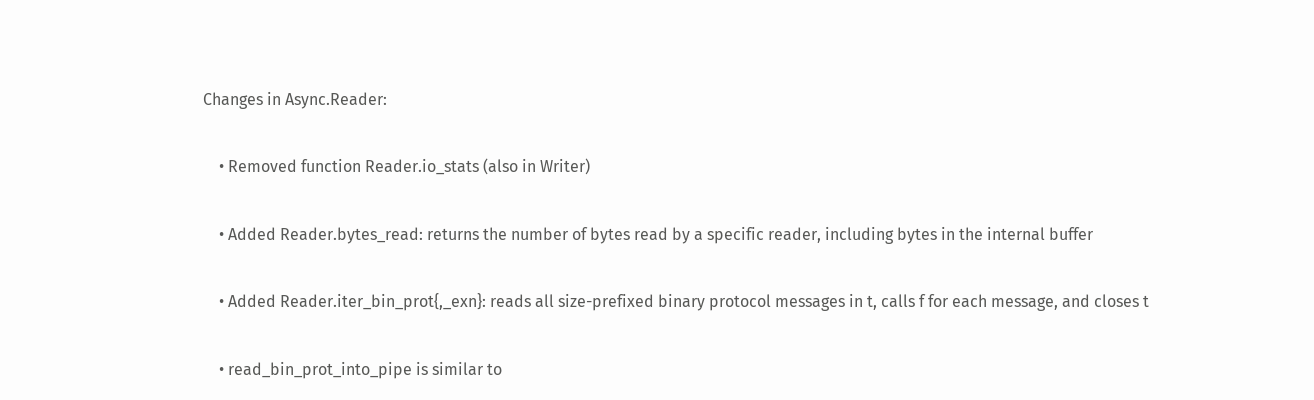Changes in Async.Reader:

    • Removed function Reader.io_stats (also in Writer)

    • Added Reader.bytes_read: returns the number of bytes read by a specific reader, including bytes in the internal buffer

    • Added Reader.iter_bin_prot{,_exn}: reads all size-prefixed binary protocol messages in t, calls f for each message, and closes t

    • read_bin_prot_into_pipe is similar to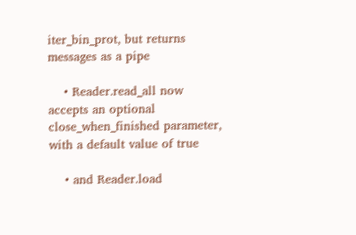iter_bin_prot, but returns messages as a pipe

    • Reader.read_all now accepts an optional close_when_finished parameter, with a default value of true

    • and Reader.load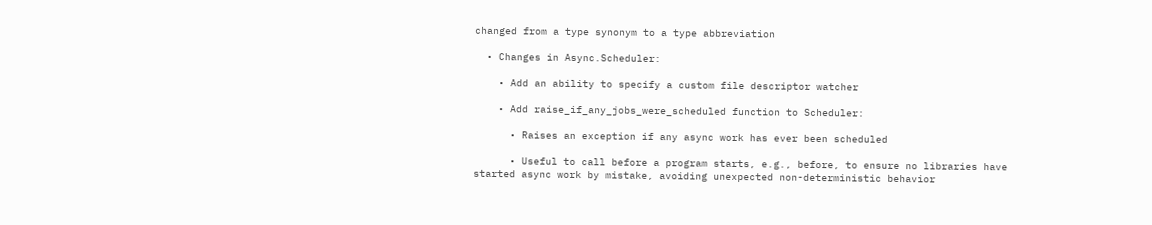changed from a type synonym to a type abbreviation

  • Changes in Async.Scheduler:

    • Add an ability to specify a custom file descriptor watcher

    • Add raise_if_any_jobs_were_scheduled function to Scheduler:

      • Raises an exception if any async work has ever been scheduled

      • Useful to call before a program starts, e.g., before, to ensure no libraries have started async work by mistake, avoiding unexpected non-deterministic behavior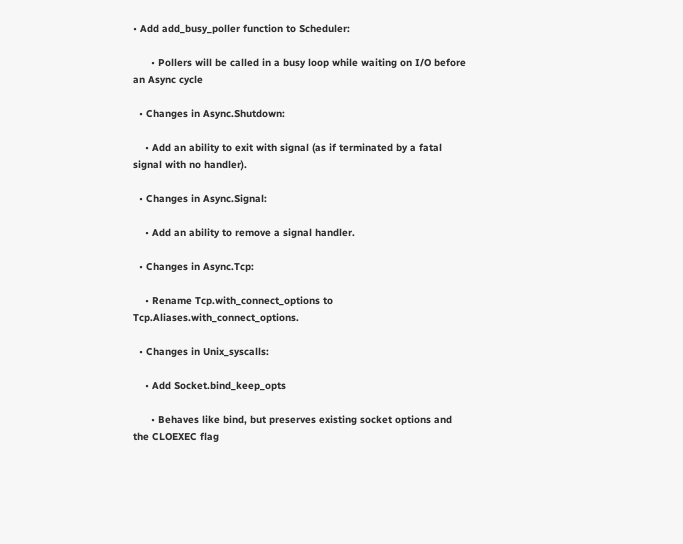• Add add_busy_poller function to Scheduler:

      • Pollers will be called in a busy loop while waiting on I/O before an Async cycle

  • Changes in Async.Shutdown:

    • Add an ability to exit with signal (as if terminated by a fatal signal with no handler).

  • Changes in Async.Signal:

    • Add an ability to remove a signal handler.

  • Changes in Async.Tcp:

    • Rename Tcp.with_connect_options to Tcp.Aliases.with_connect_options.

  • Changes in Unix_syscalls:

    • Add Socket.bind_keep_opts

      • Behaves like bind, but preserves existing socket options and the CLOEXEC flag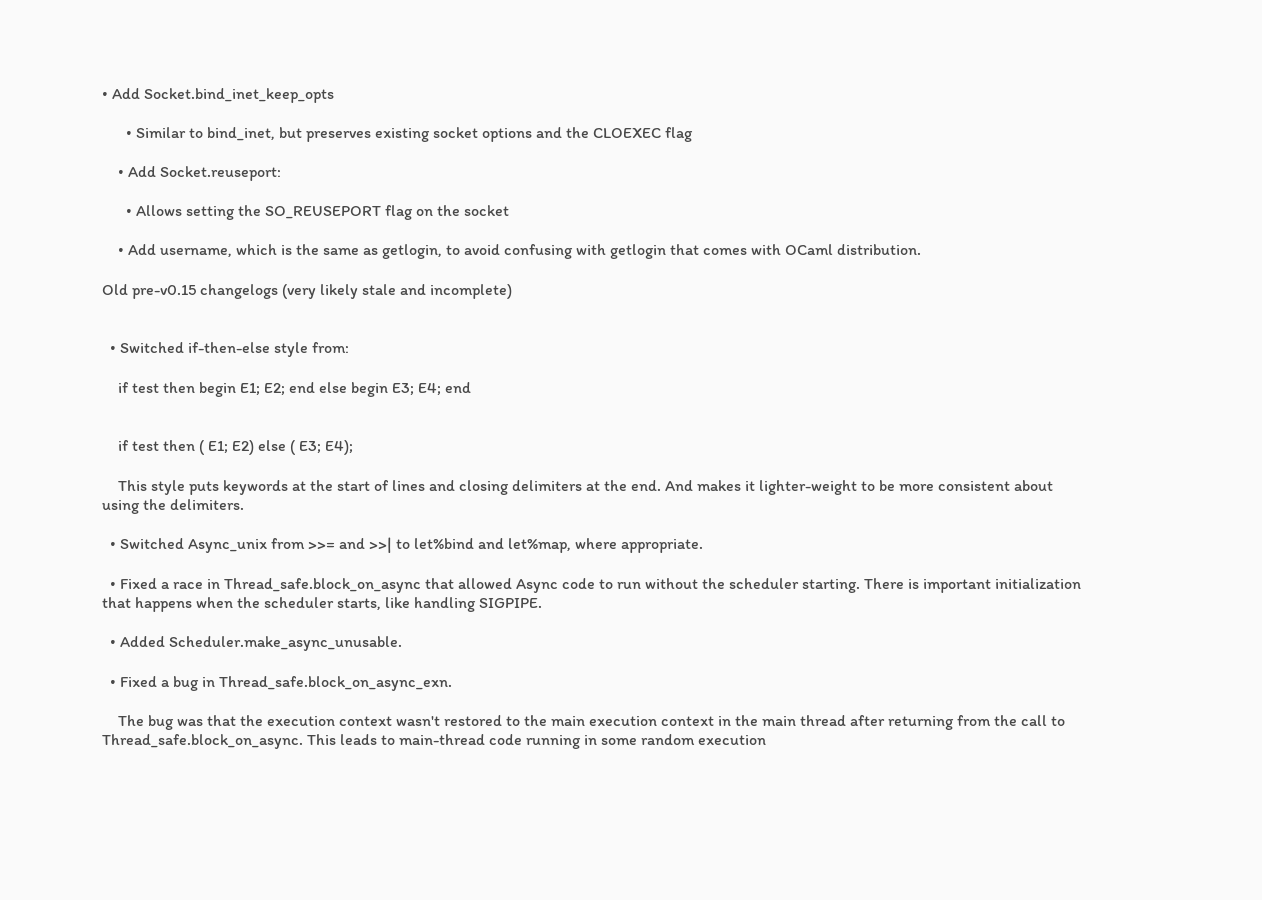• Add Socket.bind_inet_keep_opts

      • Similar to bind_inet, but preserves existing socket options and the CLOEXEC flag

    • Add Socket.reuseport:

      • Allows setting the SO_REUSEPORT flag on the socket

    • Add username, which is the same as getlogin, to avoid confusing with getlogin that comes with OCaml distribution.

Old pre-v0.15 changelogs (very likely stale and incomplete)


  • Switched if-then-else style from:

    if test then begin E1; E2; end else begin E3; E4; end


    if test then ( E1; E2) else ( E3; E4);

    This style puts keywords at the start of lines and closing delimiters at the end. And makes it lighter-weight to be more consistent about using the delimiters.

  • Switched Async_unix from >>= and >>| to let%bind and let%map, where appropriate.

  • Fixed a race in Thread_safe.block_on_async that allowed Async code to run without the scheduler starting. There is important initialization that happens when the scheduler starts, like handling SIGPIPE.

  • Added Scheduler.make_async_unusable.

  • Fixed a bug in Thread_safe.block_on_async_exn.

    The bug was that the execution context wasn't restored to the main execution context in the main thread after returning from the call to Thread_safe.block_on_async. This leads to main-thread code running in some random execution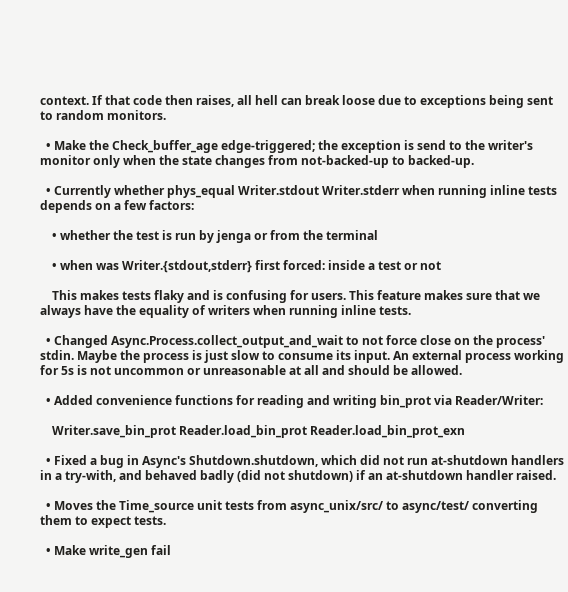context. If that code then raises, all hell can break loose due to exceptions being sent to random monitors.

  • Make the Check_buffer_age edge-triggered; the exception is send to the writer's monitor only when the state changes from not-backed-up to backed-up.

  • Currently whether phys_equal Writer.stdout Writer.stderr when running inline tests depends on a few factors:

    • whether the test is run by jenga or from the terminal

    • when was Writer.{stdout,stderr} first forced: inside a test or not

    This makes tests flaky and is confusing for users. This feature makes sure that we always have the equality of writers when running inline tests.

  • Changed Async.Process.collect_output_and_wait to not force close on the process' stdin. Maybe the process is just slow to consume its input. An external process working for 5s is not uncommon or unreasonable at all and should be allowed.

  • Added convenience functions for reading and writing bin_prot via Reader/Writer:

    Writer.save_bin_prot Reader.load_bin_prot Reader.load_bin_prot_exn

  • Fixed a bug in Async's Shutdown.shutdown, which did not run at-shutdown handlers in a try-with, and behaved badly (did not shutdown) if an at-shutdown handler raised.

  • Moves the Time_source unit tests from async_unix/src/ to async/test/ converting them to expect tests.

  • Make write_gen fail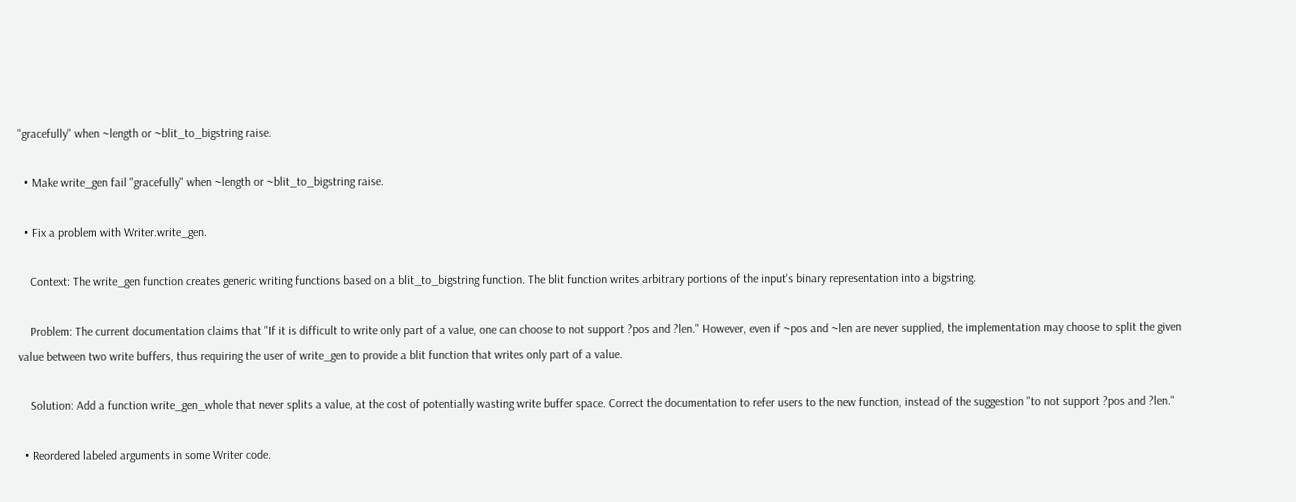"gracefully" when ~length or ~blit_to_bigstring raise.

  • Make write_gen fail "gracefully" when ~length or ~blit_to_bigstring raise.

  • Fix a problem with Writer.write_gen.

    Context: The write_gen function creates generic writing functions based on a blit_to_bigstring function. The blit function writes arbitrary portions of the input's binary representation into a bigstring.

    Problem: The current documentation claims that "If it is difficult to write only part of a value, one can choose to not support ?pos and ?len." However, even if ~pos and ~len are never supplied, the implementation may choose to split the given value between two write buffers, thus requiring the user of write_gen to provide a blit function that writes only part of a value.

    Solution: Add a function write_gen_whole that never splits a value, at the cost of potentially wasting write buffer space. Correct the documentation to refer users to the new function, instead of the suggestion "to not support ?pos and ?len."

  • Reordered labeled arguments in some Writer code.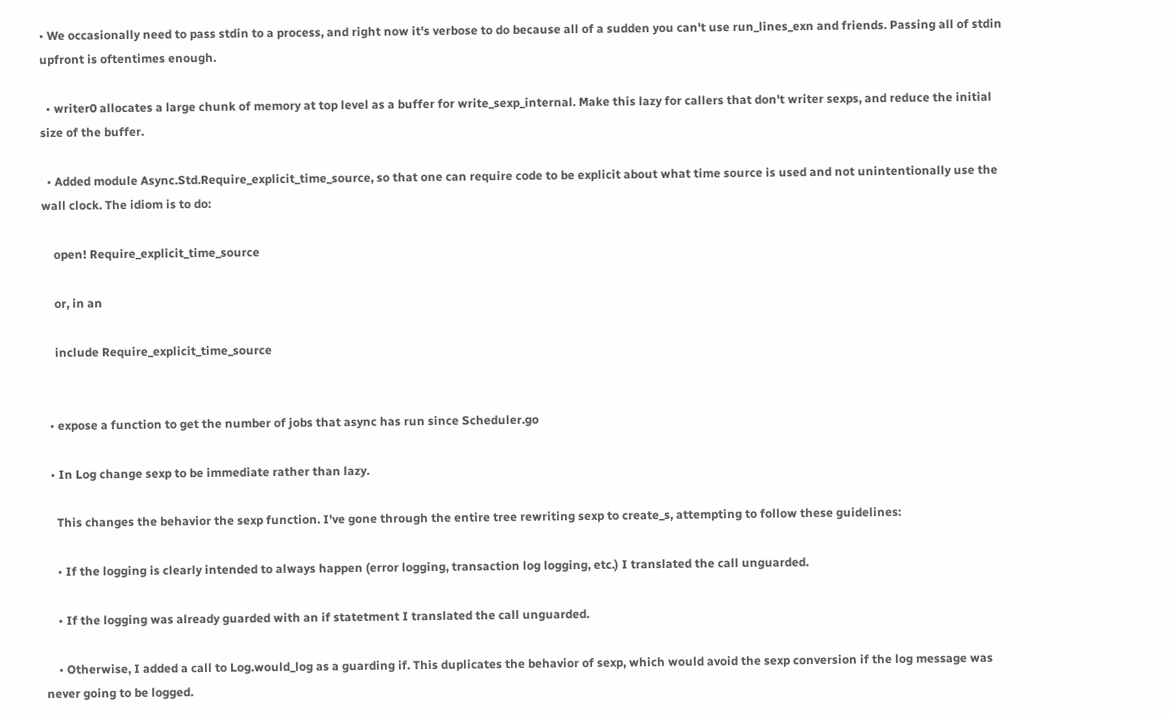• We occasionally need to pass stdin to a process, and right now it's verbose to do because all of a sudden you can't use run_lines_exn and friends. Passing all of stdin upfront is oftentimes enough.

  • writer0 allocates a large chunk of memory at top level as a buffer for write_sexp_internal. Make this lazy for callers that don't writer sexps, and reduce the initial size of the buffer.

  • Added module Async.Std.Require_explicit_time_source, so that one can require code to be explicit about what time source is used and not unintentionally use the wall clock. The idiom is to do:

    open! Require_explicit_time_source

    or, in an

    include Require_explicit_time_source


  • expose a function to get the number of jobs that async has run since Scheduler.go

  • In Log change sexp to be immediate rather than lazy.

    This changes the behavior the sexp function. I've gone through the entire tree rewriting sexp to create_s, attempting to follow these guidelines:

    • If the logging is clearly intended to always happen (error logging, transaction log logging, etc.) I translated the call unguarded.

    • If the logging was already guarded with an if statetment I translated the call unguarded.

    • Otherwise, I added a call to Log.would_log as a guarding if. This duplicates the behavior of sexp, which would avoid the sexp conversion if the log message was never going to be logged.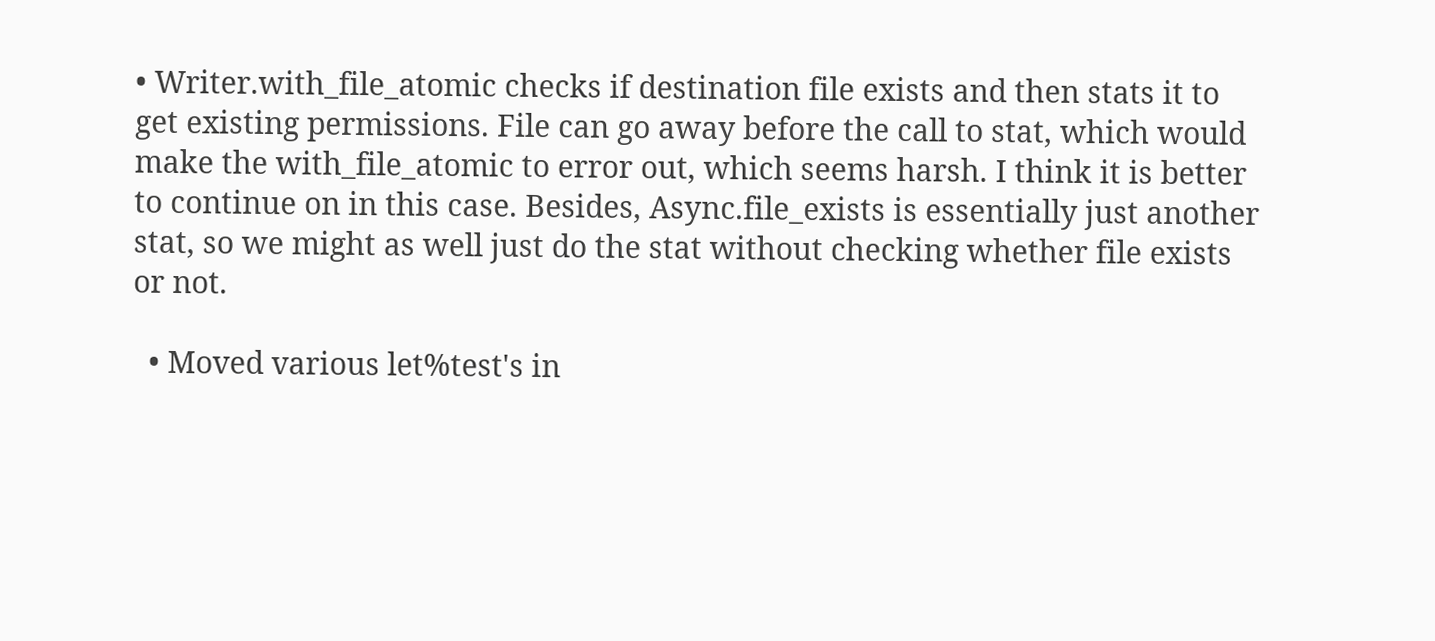• Writer.with_file_atomic checks if destination file exists and then stats it to get existing permissions. File can go away before the call to stat, which would make the with_file_atomic to error out, which seems harsh. I think it is better to continue on in this case. Besides, Async.file_exists is essentially just another stat, so we might as well just do the stat without checking whether file exists or not.

  • Moved various let%test's in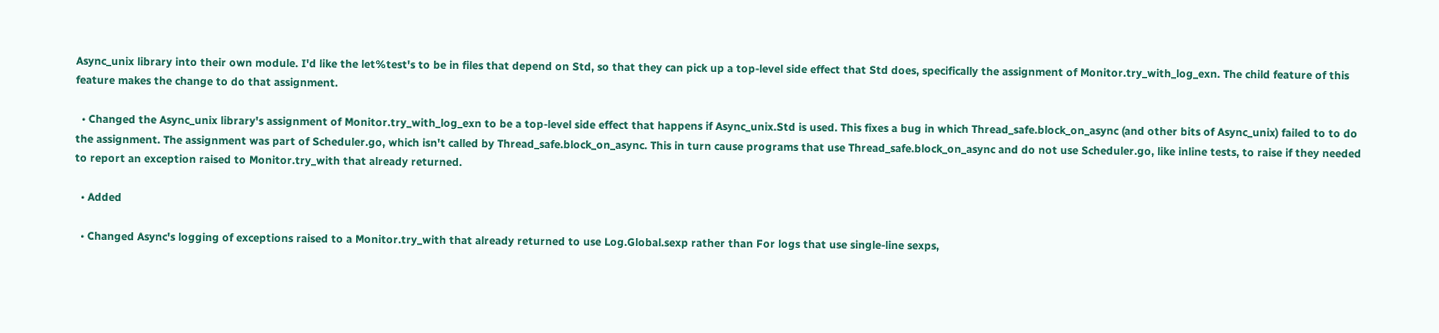Async_unix library into their own module. I'd like the let%test's to be in files that depend on Std, so that they can pick up a top-level side effect that Std does, specifically the assignment of Monitor.try_with_log_exn. The child feature of this feature makes the change to do that assignment.

  • Changed the Async_unix library's assignment of Monitor.try_with_log_exn to be a top-level side effect that happens if Async_unix.Std is used. This fixes a bug in which Thread_safe.block_on_async (and other bits of Async_unix) failed to to do the assignment. The assignment was part of Scheduler.go, which isn't called by Thread_safe.block_on_async. This in turn cause programs that use Thread_safe.block_on_async and do not use Scheduler.go, like inline tests, to raise if they needed to report an exception raised to Monitor.try_with that already returned.

  • Added

  • Changed Async's logging of exceptions raised to a Monitor.try_with that already returned to use Log.Global.sexp rather than For logs that use single-line sexps,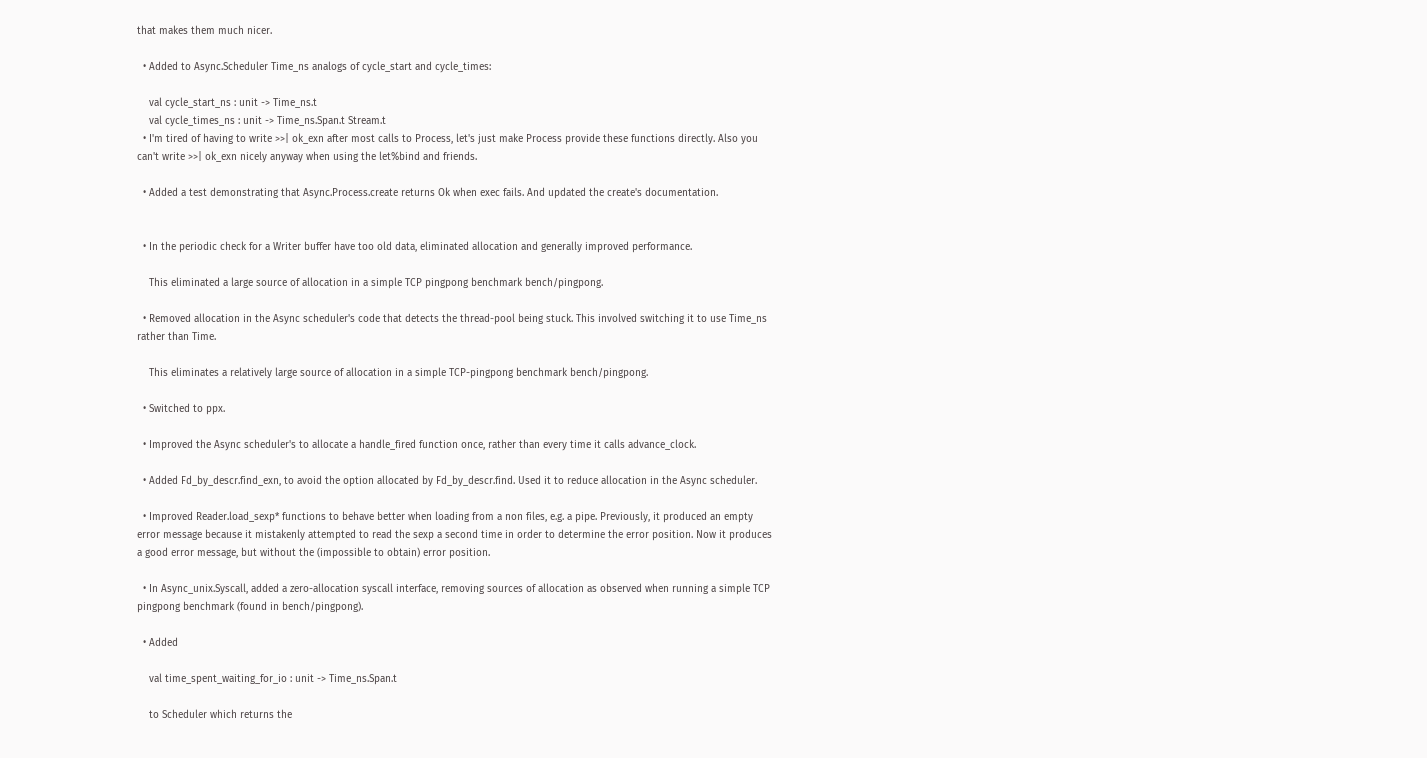that makes them much nicer.

  • Added to Async.Scheduler Time_ns analogs of cycle_start and cycle_times:

    val cycle_start_ns : unit -> Time_ns.t
    val cycle_times_ns : unit -> Time_ns.Span.t Stream.t
  • I'm tired of having to write >>| ok_exn after most calls to Process, let's just make Process provide these functions directly. Also you can't write >>| ok_exn nicely anyway when using the let%bind and friends.

  • Added a test demonstrating that Async.Process.create returns Ok when exec fails. And updated the create's documentation.


  • In the periodic check for a Writer buffer have too old data, eliminated allocation and generally improved performance.

    This eliminated a large source of allocation in a simple TCP pingpong benchmark bench/pingpong.

  • Removed allocation in the Async scheduler's code that detects the thread-pool being stuck. This involved switching it to use Time_ns rather than Time.

    This eliminates a relatively large source of allocation in a simple TCP-pingpong benchmark bench/pingpong.

  • Switched to ppx.

  • Improved the Async scheduler's to allocate a handle_fired function once, rather than every time it calls advance_clock.

  • Added Fd_by_descr.find_exn, to avoid the option allocated by Fd_by_descr.find. Used it to reduce allocation in the Async scheduler.

  • Improved Reader.load_sexp* functions to behave better when loading from a non files, e.g. a pipe. Previously, it produced an empty error message because it mistakenly attempted to read the sexp a second time in order to determine the error position. Now it produces a good error message, but without the (impossible to obtain) error position.

  • In Async_unix.Syscall, added a zero-allocation syscall interface, removing sources of allocation as observed when running a simple TCP pingpong benchmark (found in bench/pingpong).

  • Added

    val time_spent_waiting_for_io : unit -> Time_ns.Span.t

    to Scheduler which returns the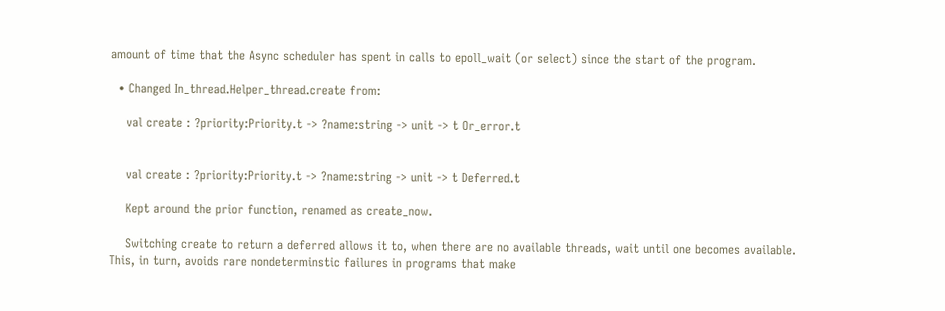amount of time that the Async scheduler has spent in calls to epoll_wait (or select) since the start of the program.

  • Changed In_thread.Helper_thread.create from:

    val create : ?priority:Priority.t -> ?name:string -> unit -> t Or_error.t


    val create : ?priority:Priority.t -> ?name:string -> unit -> t Deferred.t

    Kept around the prior function, renamed as create_now.

    Switching create to return a deferred allows it to, when there are no available threads, wait until one becomes available. This, in turn, avoids rare nondeterminstic failures in programs that make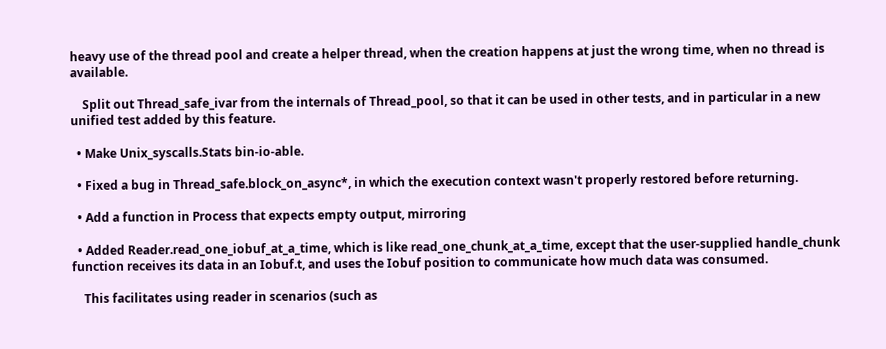heavy use of the thread pool and create a helper thread, when the creation happens at just the wrong time, when no thread is available.

    Split out Thread_safe_ivar from the internals of Thread_pool, so that it can be used in other tests, and in particular in a new unified test added by this feature.

  • Make Unix_syscalls.Stats bin-io-able.

  • Fixed a bug in Thread_safe.block_on_async*, in which the execution context wasn't properly restored before returning.

  • Add a function in Process that expects empty output, mirroring

  • Added Reader.read_one_iobuf_at_a_time, which is like read_one_chunk_at_a_time, except that the user-supplied handle_chunk function receives its data in an Iobuf.t, and uses the Iobuf position to communicate how much data was consumed.

    This facilitates using reader in scenarios (such as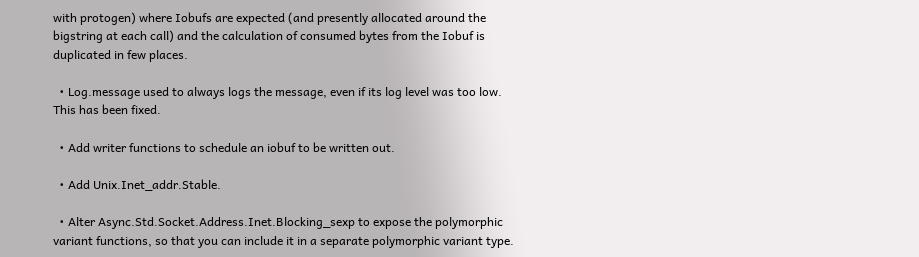with protogen) where Iobufs are expected (and presently allocated around the bigstring at each call) and the calculation of consumed bytes from the Iobuf is duplicated in few places.

  • Log.message used to always logs the message, even if its log level was too low. This has been fixed.

  • Add writer functions to schedule an iobuf to be written out.

  • Add Unix.Inet_addr.Stable.

  • Alter Async.Std.Socket.Address.Inet.Blocking_sexp to expose the polymorphic variant functions, so that you can include it in a separate polymorphic variant type.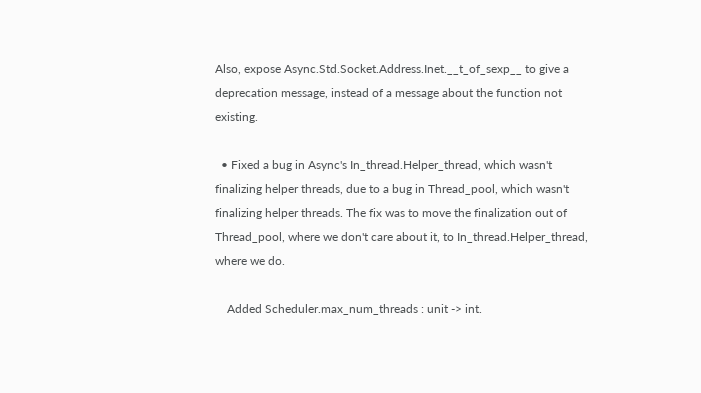Also, expose Async.Std.Socket.Address.Inet.__t_of_sexp__ to give a deprecation message, instead of a message about the function not existing.

  • Fixed a bug in Async's In_thread.Helper_thread, which wasn't finalizing helper threads, due to a bug in Thread_pool, which wasn't finalizing helper threads. The fix was to move the finalization out of Thread_pool, where we don't care about it, to In_thread.Helper_thread, where we do.

    Added Scheduler.max_num_threads : unit -> int.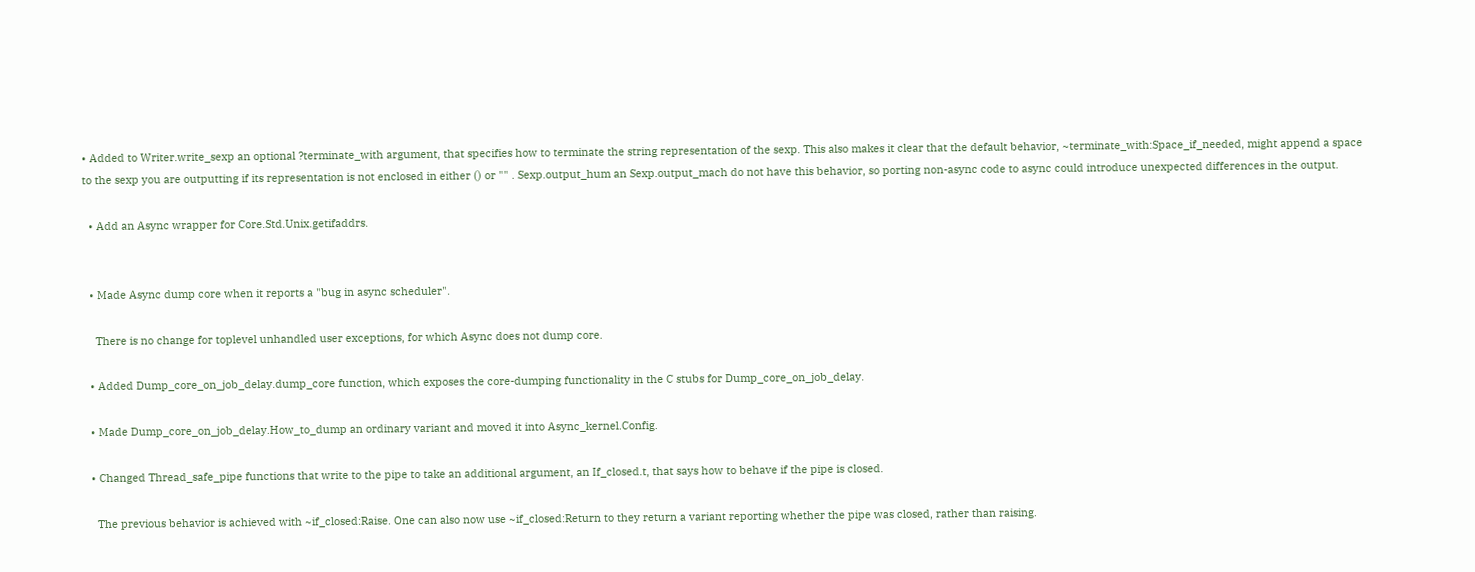• Added to Writer.write_sexp an optional ?terminate_with argument, that specifies how to terminate the string representation of the sexp. This also makes it clear that the default behavior, ~terminate_with:Space_if_needed, might append a space to the sexp you are outputting if its representation is not enclosed in either () or "" . Sexp.output_hum an Sexp.output_mach do not have this behavior, so porting non-async code to async could introduce unexpected differences in the output.

  • Add an Async wrapper for Core.Std.Unix.getifaddrs.


  • Made Async dump core when it reports a "bug in async scheduler".

    There is no change for toplevel unhandled user exceptions, for which Async does not dump core.

  • Added Dump_core_on_job_delay.dump_core function, which exposes the core-dumping functionality in the C stubs for Dump_core_on_job_delay.

  • Made Dump_core_on_job_delay.How_to_dump an ordinary variant and moved it into Async_kernel.Config.

  • Changed Thread_safe_pipe functions that write to the pipe to take an additional argument, an If_closed.t, that says how to behave if the pipe is closed.

    The previous behavior is achieved with ~if_closed:Raise. One can also now use ~if_closed:Return to they return a variant reporting whether the pipe was closed, rather than raising.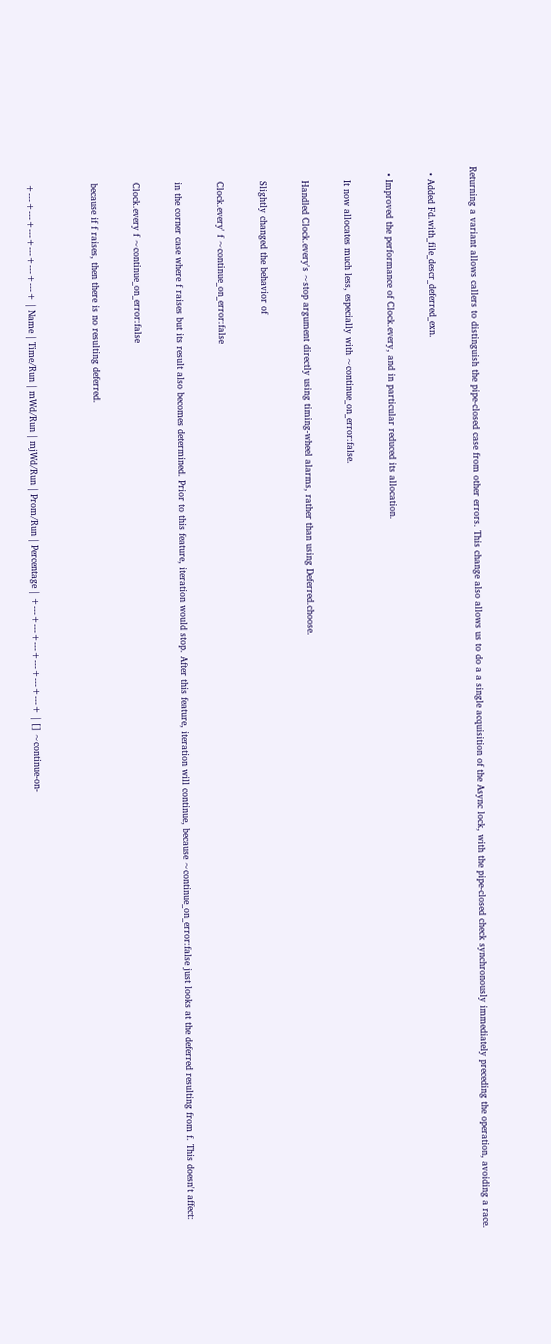Returning a variant allows callers to distinguish the pipe-closed case from other errors. This change also allows us to do a a single acquisition of the Async lock, with the pipe-closed check synchronously immediately preceding the operation, avoiding a race.

  • Added Fd.with_file_descr_deferred_exn.

  • Improved the performance of Clock.every, and in particular reduced its allocation.

    It now allocates much less, especially with ~continue_on_error:false.

    Handled Clock.every's ~stop argument directly using timing-wheel alarms, rather than using Deferred.choose.

    Slightly changed the behavior of

    Clock.every' f ~continue_on_error:false

    in the corner case where f raises but its result also becomes determined. Prior to this feature, iteration would stop. After this feature, iteration will continue, because ~continue_on_error:false just looks at the deferred resulting from f. This doesn't affect:

    Clock.every f ~continue_on_error:false

    because if f raises, then there is no resulting deferred.


    +---+---+---+---+---+---+ | Name | Time/Run | mWd/Run | mjWd/Run | Prom/Run | Percentage | +---+---+---+---+---+---+ | [] ~continue-on-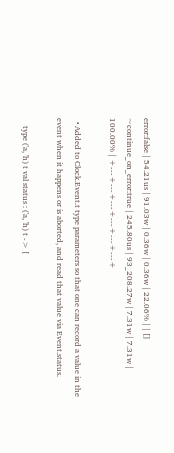error:false | 54.21us | 91.03w | 0.36w | 0.36w | 22.06% | | [] ~continue_on_error:true | 245.80us | 93_208.27w | 7.31w | 7.31w | 100.00% | +---+---+---+---+---+---+

  • Added to Clock.Event.t type parameters so that one can record a value in the event when it happens or is aborted, and read that value via Event.status.

    type ('a, 'h) t val status : ('a, 'h) t -> [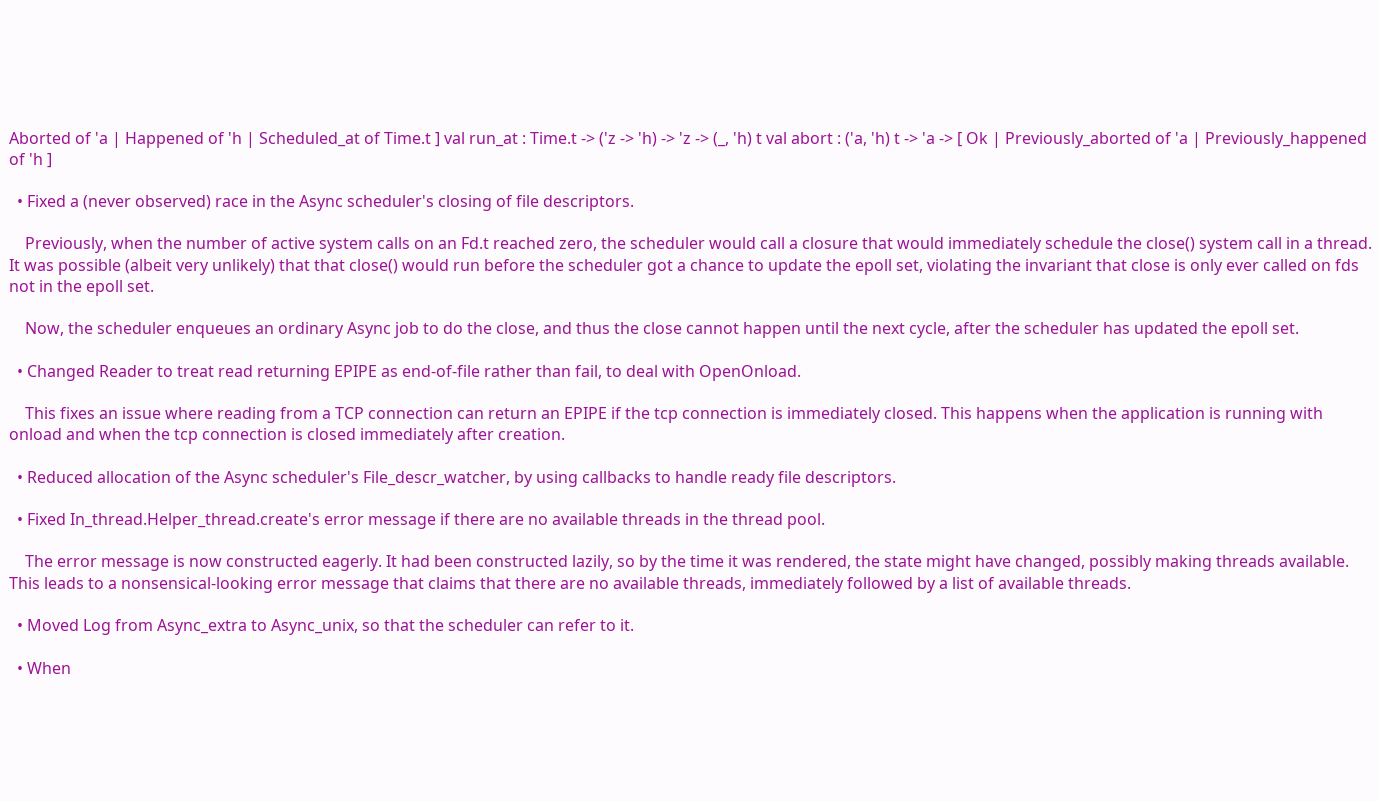Aborted of 'a | Happened of 'h | Scheduled_at of Time.t ] val run_at : Time.t -> ('z -> 'h) -> 'z -> (_, 'h) t val abort : ('a, 'h) t -> 'a -> [ Ok | Previously_aborted of 'a | Previously_happened of 'h ]

  • Fixed a (never observed) race in the Async scheduler's closing of file descriptors.

    Previously, when the number of active system calls on an Fd.t reached zero, the scheduler would call a closure that would immediately schedule the close() system call in a thread. It was possible (albeit very unlikely) that that close() would run before the scheduler got a chance to update the epoll set, violating the invariant that close is only ever called on fds not in the epoll set.

    Now, the scheduler enqueues an ordinary Async job to do the close, and thus the close cannot happen until the next cycle, after the scheduler has updated the epoll set.

  • Changed Reader to treat read returning EPIPE as end-of-file rather than fail, to deal with OpenOnload.

    This fixes an issue where reading from a TCP connection can return an EPIPE if the tcp connection is immediately closed. This happens when the application is running with onload and when the tcp connection is closed immediately after creation.

  • Reduced allocation of the Async scheduler's File_descr_watcher, by using callbacks to handle ready file descriptors.

  • Fixed In_thread.Helper_thread.create's error message if there are no available threads in the thread pool.

    The error message is now constructed eagerly. It had been constructed lazily, so by the time it was rendered, the state might have changed, possibly making threads available. This leads to a nonsensical-looking error message that claims that there are no available threads, immediately followed by a list of available threads.

  • Moved Log from Async_extra to Async_unix, so that the scheduler can refer to it.

  • When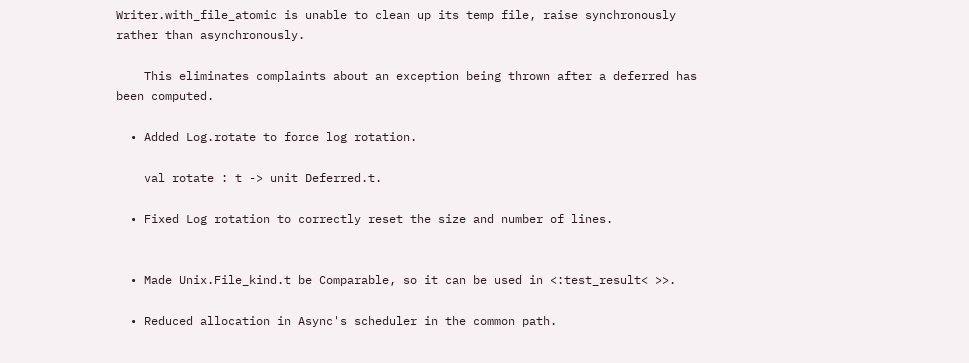Writer.with_file_atomic is unable to clean up its temp file, raise synchronously rather than asynchronously.

    This eliminates complaints about an exception being thrown after a deferred has been computed.

  • Added Log.rotate to force log rotation.

    val rotate : t -> unit Deferred.t.

  • Fixed Log rotation to correctly reset the size and number of lines.


  • Made Unix.File_kind.t be Comparable, so it can be used in <:test_result< >>.

  • Reduced allocation in Async's scheduler in the common path.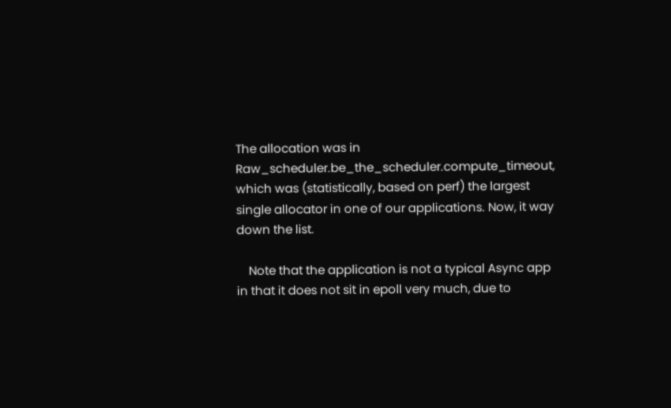The allocation was in Raw_scheduler.be_the_scheduler.compute_timeout, which was (statistically, based on perf) the largest single allocator in one of our applications. Now, it way down the list.

    Note that the application is not a typical Async app in that it does not sit in epoll very much, due to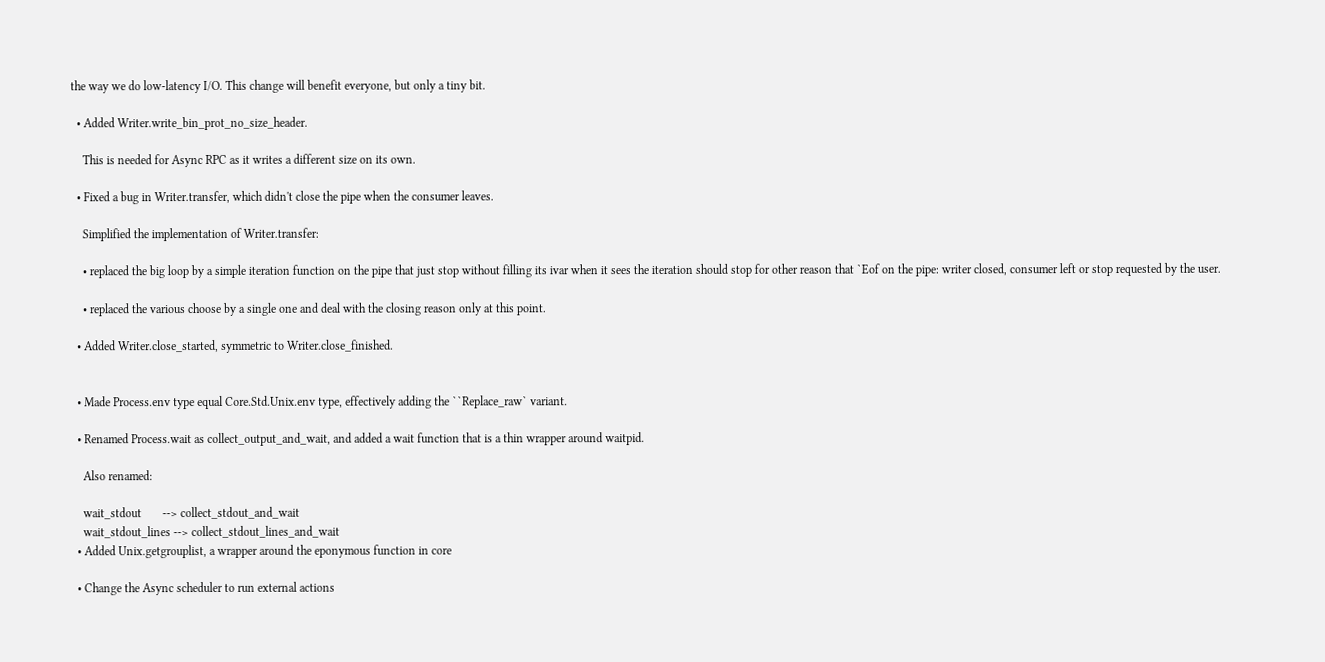the way we do low-latency I/O. This change will benefit everyone, but only a tiny bit.

  • Added Writer.write_bin_prot_no_size_header.

    This is needed for Async RPC as it writes a different size on its own.

  • Fixed a bug in Writer.transfer, which didn't close the pipe when the consumer leaves.

    Simplified the implementation of Writer.transfer:

    • replaced the big loop by a simple iteration function on the pipe that just stop without filling its ivar when it sees the iteration should stop for other reason that `Eof on the pipe: writer closed, consumer left or stop requested by the user.

    • replaced the various choose by a single one and deal with the closing reason only at this point.

  • Added Writer.close_started, symmetric to Writer.close_finished.


  • Made Process.env type equal Core.Std.Unix.env type, effectively adding the ``Replace_raw` variant.

  • Renamed Process.wait as collect_output_and_wait, and added a wait function that is a thin wrapper around waitpid.

    Also renamed:

    wait_stdout       --> collect_stdout_and_wait
    wait_stdout_lines --> collect_stdout_lines_and_wait
  • Added Unix.getgrouplist, a wrapper around the eponymous function in core

  • Change the Async scheduler to run external actions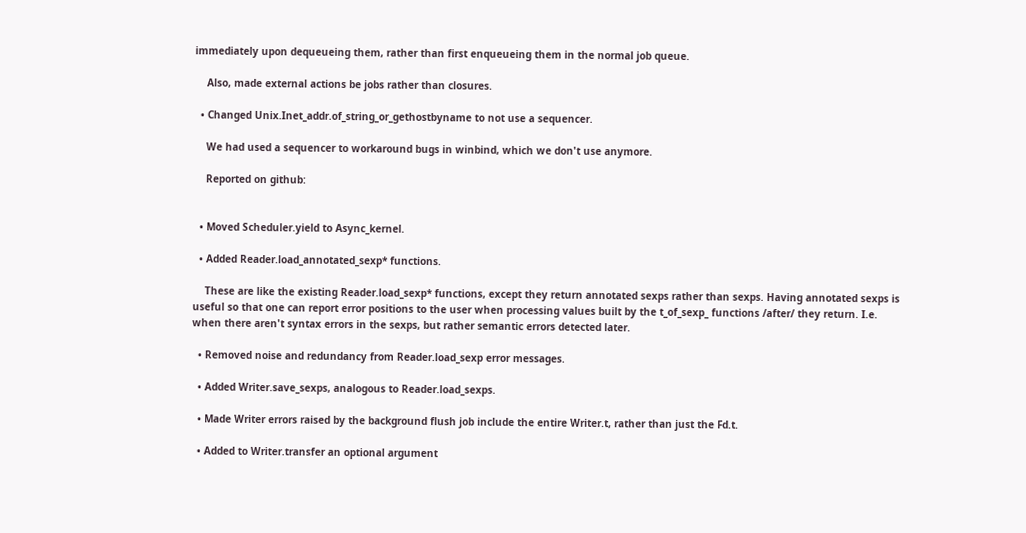immediately upon dequeueing them, rather than first enqueueing them in the normal job queue.

    Also, made external actions be jobs rather than closures.

  • Changed Unix.Inet_addr.of_string_or_gethostbyname to not use a sequencer.

    We had used a sequencer to workaround bugs in winbind, which we don't use anymore.

    Reported on github:


  • Moved Scheduler.yield to Async_kernel.

  • Added Reader.load_annotated_sexp* functions.

    These are like the existing Reader.load_sexp* functions, except they return annotated sexps rather than sexps. Having annotated sexps is useful so that one can report error positions to the user when processing values built by the t_of_sexp_ functions /after/ they return. I.e. when there aren't syntax errors in the sexps, but rather semantic errors detected later.

  • Removed noise and redundancy from Reader.load_sexp error messages.

  • Added Writer.save_sexps, analogous to Reader.load_sexps.

  • Made Writer errors raised by the background flush job include the entire Writer.t, rather than just the Fd.t.

  • Added to Writer.transfer an optional argument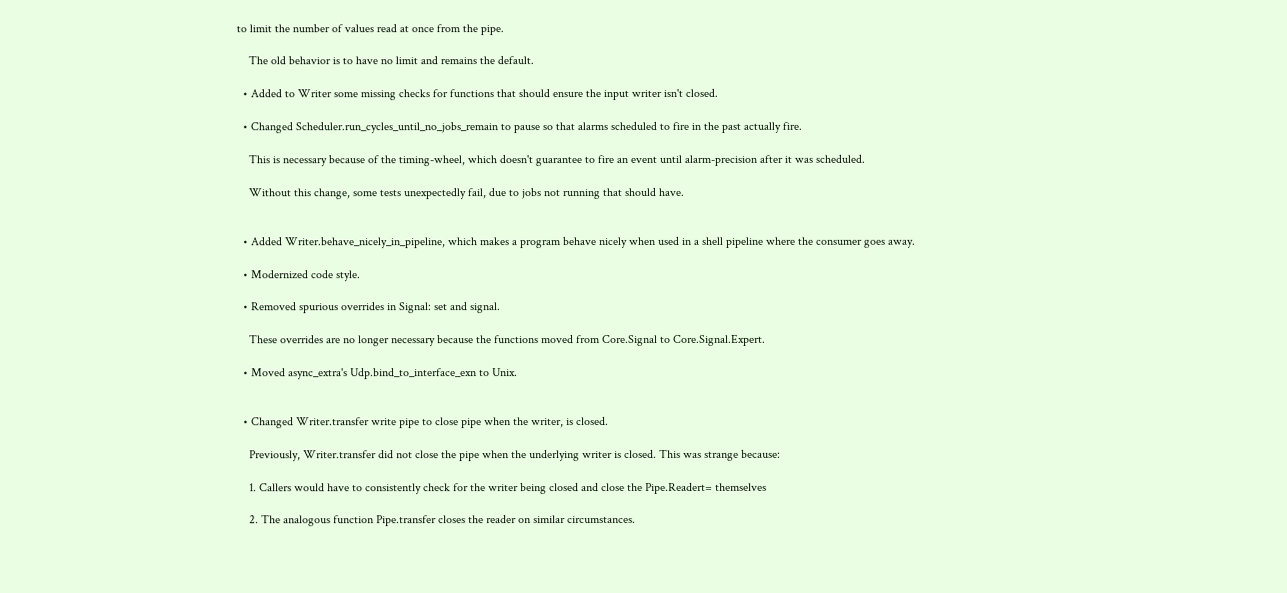to limit the number of values read at once from the pipe.

    The old behavior is to have no limit and remains the default.

  • Added to Writer some missing checks for functions that should ensure the input writer isn't closed.

  • Changed Scheduler.run_cycles_until_no_jobs_remain to pause so that alarms scheduled to fire in the past actually fire.

    This is necessary because of the timing-wheel, which doesn't guarantee to fire an event until alarm-precision after it was scheduled.

    Without this change, some tests unexpectedly fail, due to jobs not running that should have.


  • Added Writer.behave_nicely_in_pipeline, which makes a program behave nicely when used in a shell pipeline where the consumer goes away.

  • Modernized code style.

  • Removed spurious overrides in Signal: set and signal.

    These overrides are no longer necessary because the functions moved from Core.Signal to Core.Signal.Expert.

  • Moved async_extra's Udp.bind_to_interface_exn to Unix.


  • Changed Writer.transfer write pipe to close pipe when the writer, is closed.

    Previously, Writer.transfer did not close the pipe when the underlying writer is closed. This was strange because:

    1. Callers would have to consistently check for the writer being closed and close the Pipe.Readert= themselves

    2. The analogous function Pipe.transfer closes the reader on similar circumstances.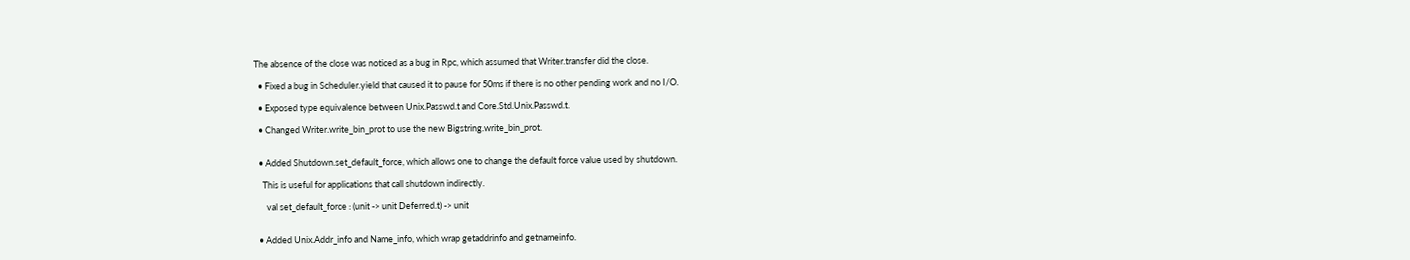The absence of the close was noticed as a bug in Rpc, which assumed that Writer.transfer did the close.

  • Fixed a bug in Scheduler.yield that caused it to pause for 50ms if there is no other pending work and no I/O.

  • Exposed type equivalence between Unix.Passwd.t and Core.Std.Unix.Passwd.t.

  • Changed Writer.write_bin_prot to use the new Bigstring.write_bin_prot.


  • Added Shutdown.set_default_force, which allows one to change the default force value used by shutdown.

    This is useful for applications that call shutdown indirectly.

      val set_default_force : (unit -> unit Deferred.t) -> unit


  • Added Unix.Addr_info and Name_info, which wrap getaddrinfo and getnameinfo.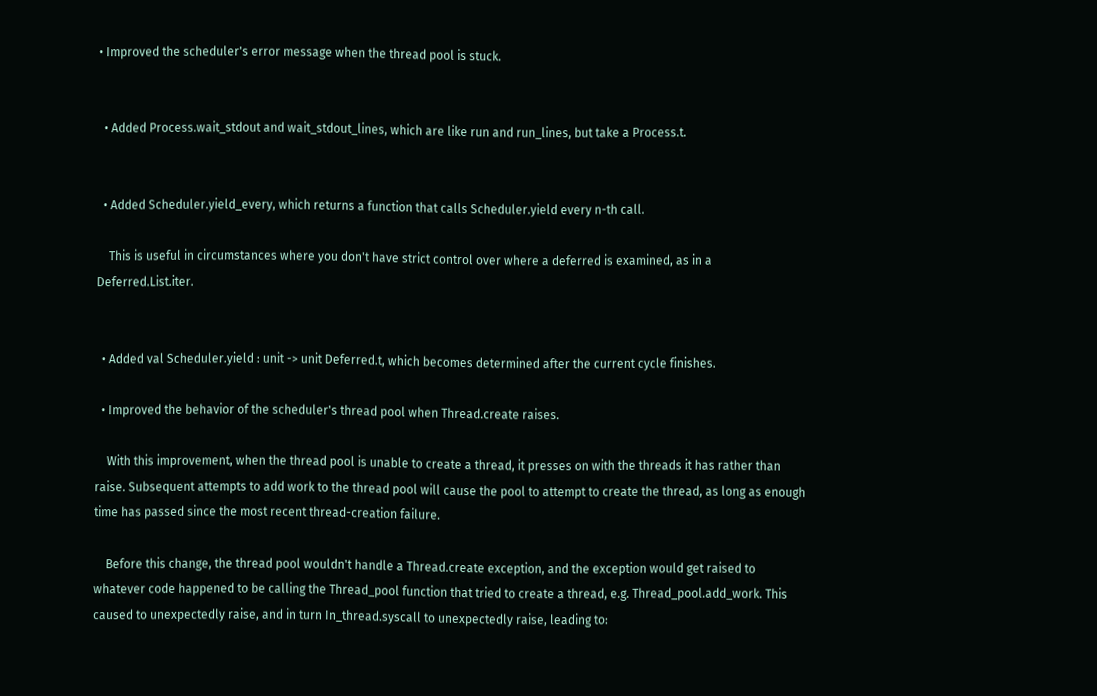• Improved the scheduler's error message when the thread pool is stuck.


  • Added Process.wait_stdout and wait_stdout_lines, which are like run and run_lines, but take a Process.t.


  • Added Scheduler.yield_every, which returns a function that calls Scheduler.yield every n-th call.

    This is useful in circumstances where you don't have strict control over where a deferred is examined, as in a Deferred.List.iter.


  • Added val Scheduler.yield : unit -> unit Deferred.t, which becomes determined after the current cycle finishes.

  • Improved the behavior of the scheduler's thread pool when Thread.create raises.

    With this improvement, when the thread pool is unable to create a thread, it presses on with the threads it has rather than raise. Subsequent attempts to add work to the thread pool will cause the pool to attempt to create the thread, as long as enough time has passed since the most recent thread-creation failure.

    Before this change, the thread pool wouldn't handle a Thread.create exception, and the exception would get raised to whatever code happened to be calling the Thread_pool function that tried to create a thread, e.g. Thread_pool.add_work. This caused to unexpectedly raise, and in turn In_thread.syscall to unexpectedly raise, leading to: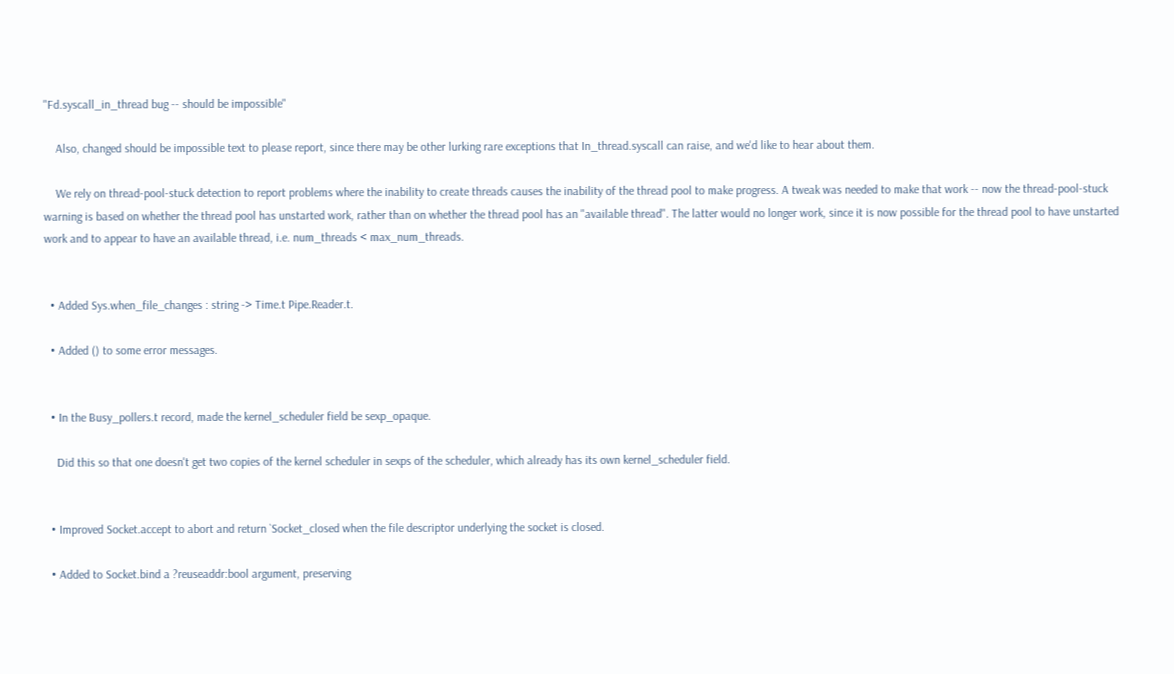"Fd.syscall_in_thread bug -- should be impossible"

    Also, changed should be impossible text to please report, since there may be other lurking rare exceptions that In_thread.syscall can raise, and we'd like to hear about them.

    We rely on thread-pool-stuck detection to report problems where the inability to create threads causes the inability of the thread pool to make progress. A tweak was needed to make that work -- now the thread-pool-stuck warning is based on whether the thread pool has unstarted work, rather than on whether the thread pool has an "available thread". The latter would no longer work, since it is now possible for the thread pool to have unstarted work and to appear to have an available thread, i.e. num_threads < max_num_threads.


  • Added Sys.when_file_changes : string -> Time.t Pipe.Reader.t.

  • Added () to some error messages.


  • In the Busy_pollers.t record, made the kernel_scheduler field be sexp_opaque.

    Did this so that one doesn't get two copies of the kernel scheduler in sexps of the scheduler, which already has its own kernel_scheduler field.


  • Improved Socket.accept to abort and return `Socket_closed when the file descriptor underlying the socket is closed.

  • Added to Socket.bind a ?reuseaddr:bool argument, preserving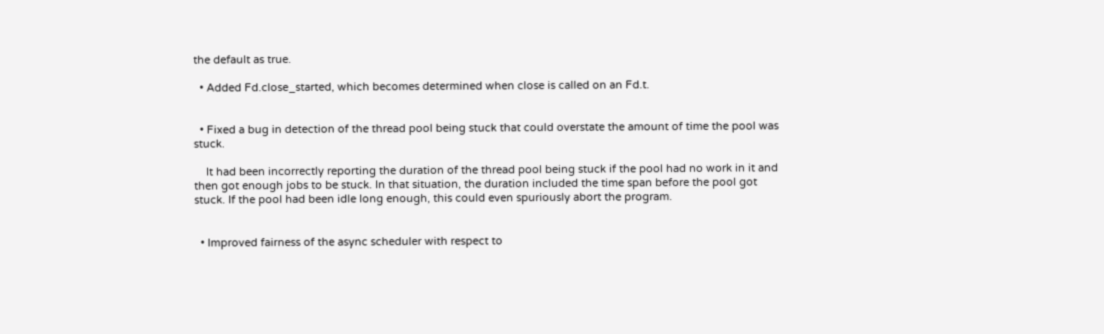the default as true.

  • Added Fd.close_started, which becomes determined when close is called on an Fd.t.


  • Fixed a bug in detection of the thread pool being stuck that could overstate the amount of time the pool was stuck.

    It had been incorrectly reporting the duration of the thread pool being stuck if the pool had no work in it and then got enough jobs to be stuck. In that situation, the duration included the time span before the pool got stuck. If the pool had been idle long enough, this could even spuriously abort the program.


  • Improved fairness of the async scheduler with respect to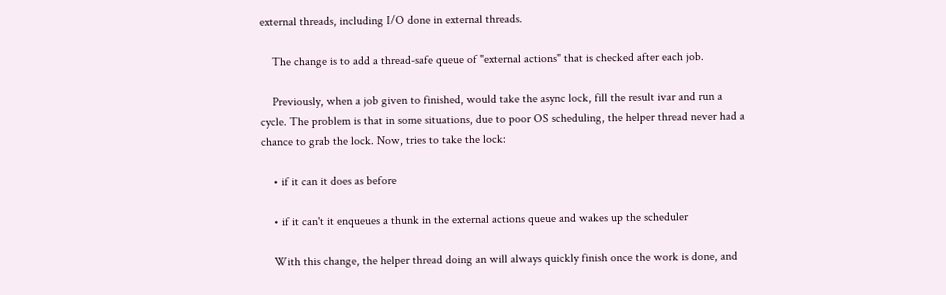external threads, including I/O done in external threads.

    The change is to add a thread-safe queue of "external actions" that is checked after each job.

    Previously, when a job given to finished, would take the async lock, fill the result ivar and run a cycle. The problem is that in some situations, due to poor OS scheduling, the helper thread never had a chance to grab the lock. Now, tries to take the lock:

    • if it can it does as before

    • if it can't it enqueues a thunk in the external actions queue and wakes up the scheduler

    With this change, the helper thread doing an will always quickly finish once the work is done, and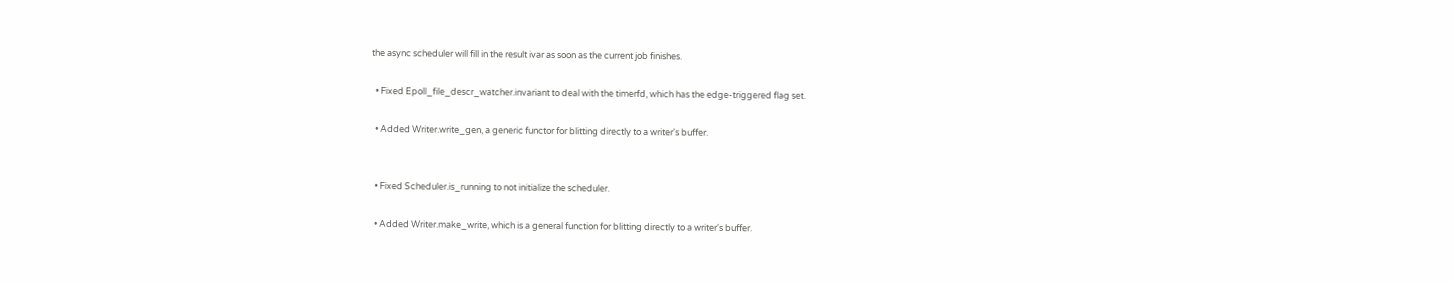the async scheduler will fill in the result ivar as soon as the current job finishes.

  • Fixed Epoll_file_descr_watcher.invariant to deal with the timerfd, which has the edge-triggered flag set.

  • Added Writer.write_gen, a generic functor for blitting directly to a writer's buffer.


  • Fixed Scheduler.is_running to not initialize the scheduler.

  • Added Writer.make_write, which is a general function for blitting directly to a writer's buffer.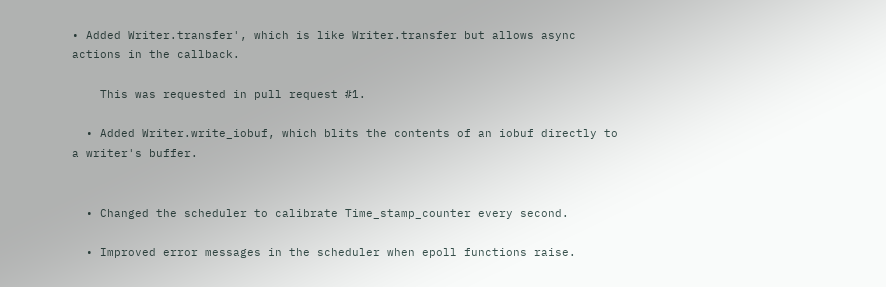• Added Writer.transfer', which is like Writer.transfer but allows async actions in the callback.

    This was requested in pull request #1.

  • Added Writer.write_iobuf, which blits the contents of an iobuf directly to a writer's buffer.


  • Changed the scheduler to calibrate Time_stamp_counter every second.

  • Improved error messages in the scheduler when epoll functions raise.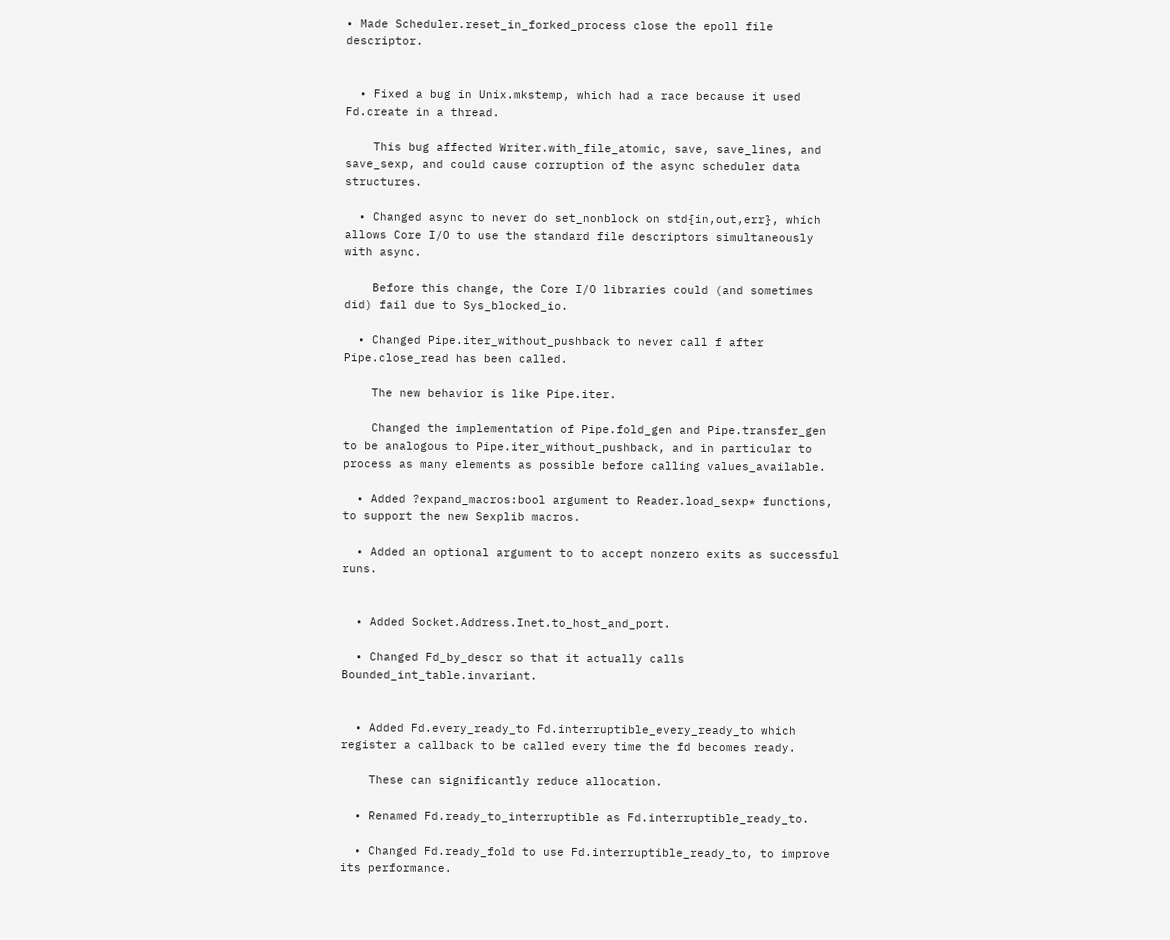• Made Scheduler.reset_in_forked_process close the epoll file descriptor.


  • Fixed a bug in Unix.mkstemp, which had a race because it used Fd.create in a thread.

    This bug affected Writer.with_file_atomic, save, save_lines, and save_sexp, and could cause corruption of the async scheduler data structures.

  • Changed async to never do set_nonblock on std{in,out,err}, which allows Core I/O to use the standard file descriptors simultaneously with async.

    Before this change, the Core I/O libraries could (and sometimes did) fail due to Sys_blocked_io.

  • Changed Pipe.iter_without_pushback to never call f after Pipe.close_read has been called.

    The new behavior is like Pipe.iter.

    Changed the implementation of Pipe.fold_gen and Pipe.transfer_gen to be analogous to Pipe.iter_without_pushback, and in particular to process as many elements as possible before calling values_available.

  • Added ?expand_macros:bool argument to Reader.load_sexp* functions, to support the new Sexplib macros.

  • Added an optional argument to to accept nonzero exits as successful runs.


  • Added Socket.Address.Inet.to_host_and_port.

  • Changed Fd_by_descr so that it actually calls Bounded_int_table.invariant.


  • Added Fd.every_ready_to Fd.interruptible_every_ready_to which register a callback to be called every time the fd becomes ready.

    These can significantly reduce allocation.

  • Renamed Fd.ready_to_interruptible as Fd.interruptible_ready_to.

  • Changed Fd.ready_fold to use Fd.interruptible_ready_to, to improve its performance.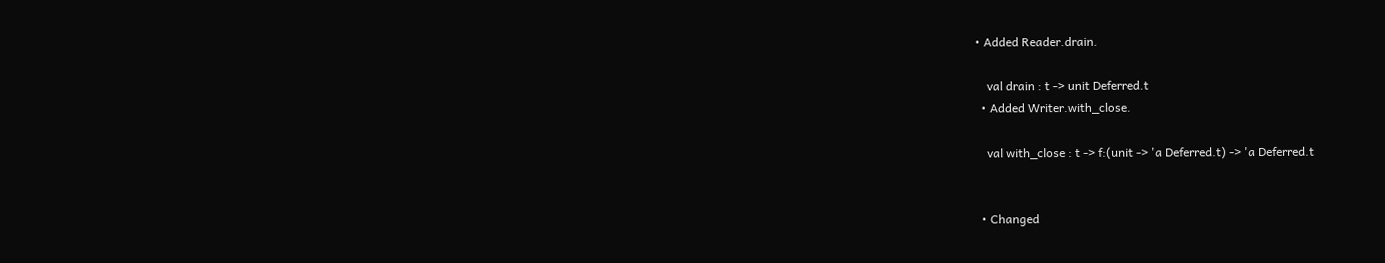• Added Reader.drain.

    val drain : t -> unit Deferred.t
  • Added Writer.with_close.

    val with_close : t -> f:(unit -> 'a Deferred.t) -> 'a Deferred.t


  • Changed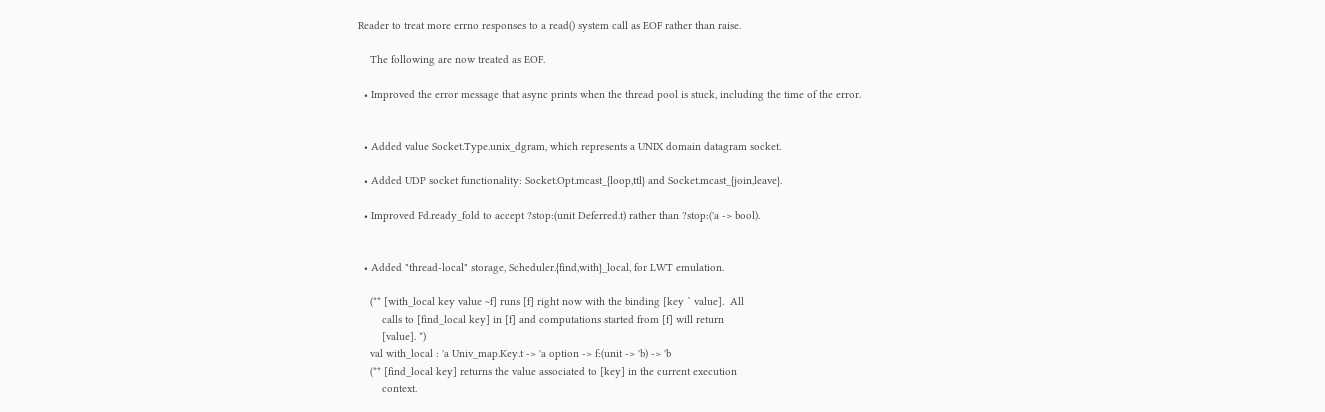Reader to treat more errno responses to a read() system call as EOF rather than raise.

    The following are now treated as EOF.

  • Improved the error message that async prints when the thread pool is stuck, including the time of the error.


  • Added value Socket.Type.unix_dgram, which represents a UNIX domain datagram socket.

  • Added UDP socket functionality: Socket.Opt.mcast_{loop,ttl} and Socket.mcast_{join,leave}.

  • Improved Fd.ready_fold to accept ?stop:(unit Deferred.t) rather than ?stop:('a -> bool).


  • Added "thread-local" storage, Scheduler.{find,with}_local, for LWT emulation.

    (** [with_local key value ~f] runs [f] right now with the binding [key ` value].  All
        calls to [find_local key] in [f] and computations started from [f] will return
        [value]. *)
    val with_local : 'a Univ_map.Key.t -> 'a option -> f:(unit -> 'b) -> 'b
    (** [find_local key] returns the value associated to [key] in the current execution
        context.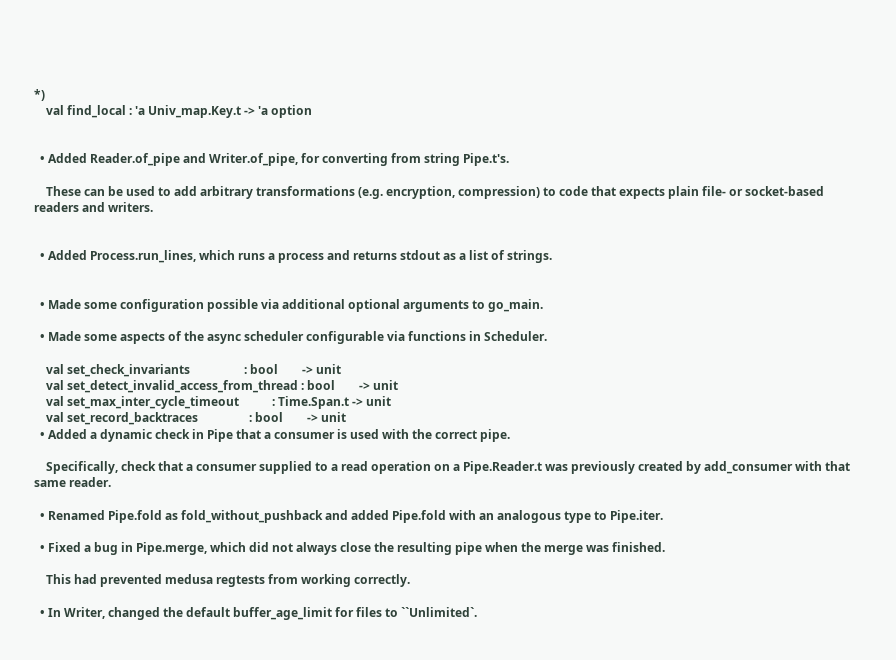*)
    val find_local : 'a Univ_map.Key.t -> 'a option


  • Added Reader.of_pipe and Writer.of_pipe, for converting from string Pipe.t's.

    These can be used to add arbitrary transformations (e.g. encryption, compression) to code that expects plain file- or socket-based readers and writers.


  • Added Process.run_lines, which runs a process and returns stdout as a list of strings.


  • Made some configuration possible via additional optional arguments to go_main.

  • Made some aspects of the async scheduler configurable via functions in Scheduler.

    val set_check_invariants                  : bool        -> unit
    val set_detect_invalid_access_from_thread : bool        -> unit
    val set_max_inter_cycle_timeout           : Time.Span.t -> unit
    val set_record_backtraces                 : bool        -> unit
  • Added a dynamic check in Pipe that a consumer is used with the correct pipe.

    Specifically, check that a consumer supplied to a read operation on a Pipe.Reader.t was previously created by add_consumer with that same reader.

  • Renamed Pipe.fold as fold_without_pushback and added Pipe.fold with an analogous type to Pipe.iter.

  • Fixed a bug in Pipe.merge, which did not always close the resulting pipe when the merge was finished.

    This had prevented medusa regtests from working correctly.

  • In Writer, changed the default buffer_age_limit for files to ``Unlimited`.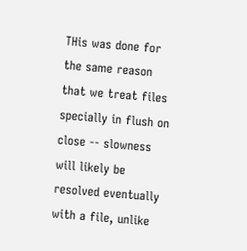THis was done for the same reason that we treat files specially in flush on close -- slowness will likely be resolved eventually with a file, unlike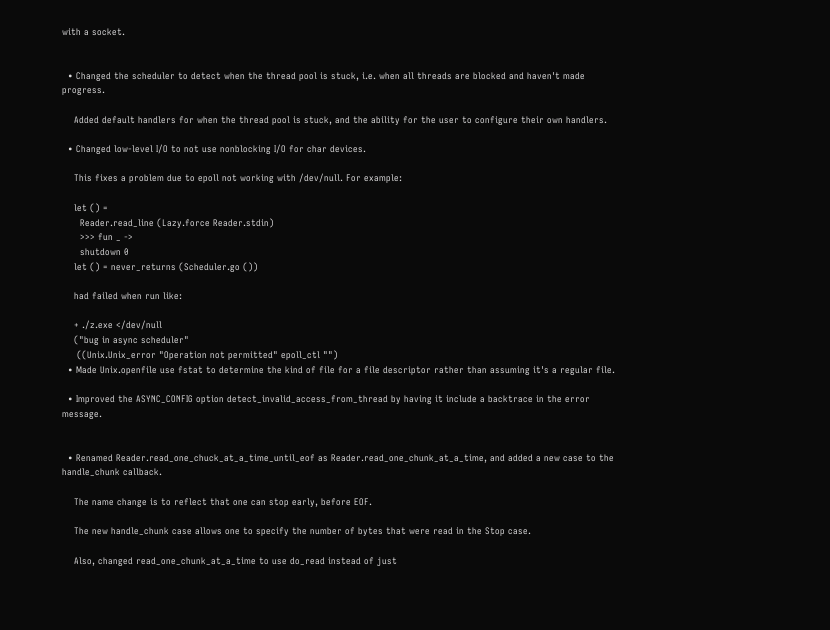with a socket.


  • Changed the scheduler to detect when the thread pool is stuck, i.e. when all threads are blocked and haven't made progress.

    Added default handlers for when the thread pool is stuck, and the ability for the user to configure their own handlers.

  • Changed low-level I/O to not use nonblocking I/O for char devices.

    This fixes a problem due to epoll not working with /dev/null. For example:

    let () =
      Reader.read_line (Lazy.force Reader.stdin)
      >>> fun _ ->
      shutdown 0
    let () = never_returns (Scheduler.go ())

    had failed when run like:

    + ./z.exe </dev/null
    ("bug in async scheduler"
     ((Unix.Unix_error "Operation not permitted" epoll_ctl "")
  • Made Unix.openfile use fstat to determine the kind of file for a file descriptor rather than assuming it's a regular file.

  • Improved the ASYNC_CONFIG option detect_invalid_access_from_thread by having it include a backtrace in the error message.


  • Renamed Reader.read_one_chuck_at_a_time_until_eof as Reader.read_one_chunk_at_a_time, and added a new case to the handle_chunk callback.

    The name change is to reflect that one can stop early, before EOF.

    The new handle_chunk case allows one to specify the number of bytes that were read in the Stop case.

    Also, changed read_one_chunk_at_a_time to use do_read instead of just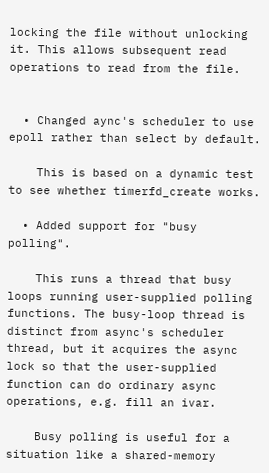locking the file without unlocking it. This allows subsequent read operations to read from the file.


  • Changed aync's scheduler to use epoll rather than select by default.

    This is based on a dynamic test to see whether timerfd_create works.

  • Added support for "busy polling".

    This runs a thread that busy loops running user-supplied polling functions. The busy-loop thread is distinct from async's scheduler thread, but it acquires the async lock so that the user-supplied function can do ordinary async operations, e.g. fill an ivar.

    Busy polling is useful for a situation like a shared-memory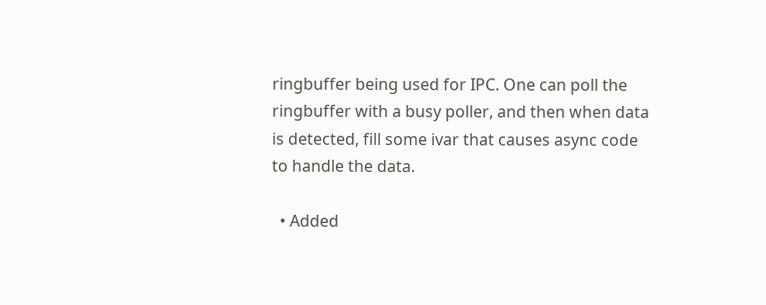ringbuffer being used for IPC. One can poll the ringbuffer with a busy poller, and then when data is detected, fill some ivar that causes async code to handle the data.

  • Added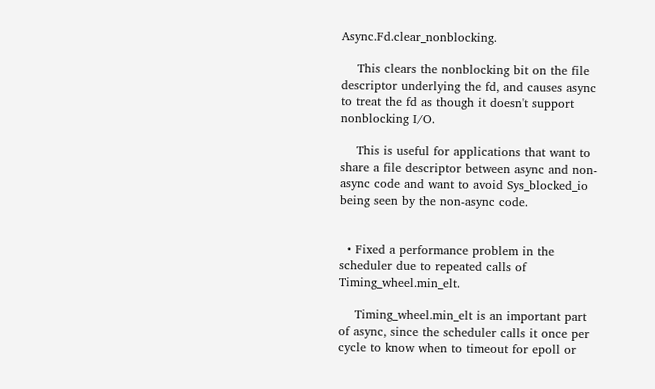Async.Fd.clear_nonblocking.

    This clears the nonblocking bit on the file descriptor underlying the fd, and causes async to treat the fd as though it doesn't support nonblocking I/O.

    This is useful for applications that want to share a file descriptor between async and non-async code and want to avoid Sys_blocked_io being seen by the non-async code.


  • Fixed a performance problem in the scheduler due to repeated calls of Timing_wheel.min_elt.

    Timing_wheel.min_elt is an important part of async, since the scheduler calls it once per cycle to know when to timeout for epoll or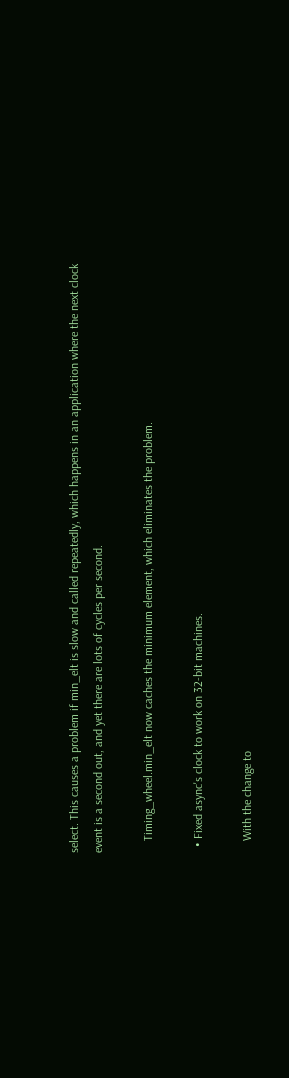select. This causes a problem if min_elt is slow and called repeatedly, which happens in an application where the next clock event is a second out, and yet there are lots of cycles per second.

    Timing_wheel.min_elt now caches the minimum element, which eliminates the problem.

  • Fixed async's clock to work on 32-bit machines.

    With the change to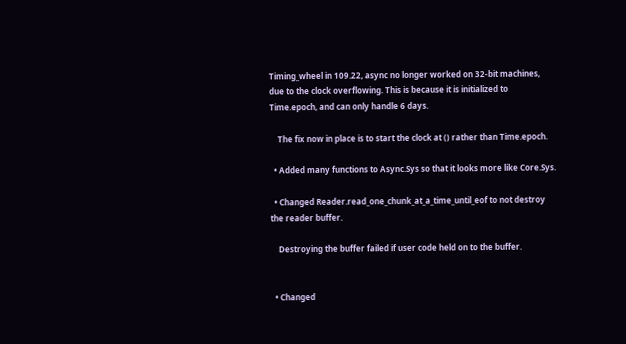Timing_wheel in 109.22, async no longer worked on 32-bit machines, due to the clock overflowing. This is because it is initialized to Time.epoch, and can only handle 6 days.

    The fix now in place is to start the clock at () rather than Time.epoch.

  • Added many functions to Async.Sys so that it looks more like Core.Sys.

  • Changed Reader.read_one_chunk_at_a_time_until_eof to not destroy the reader buffer.

    Destroying the buffer failed if user code held on to the buffer.


  • Changed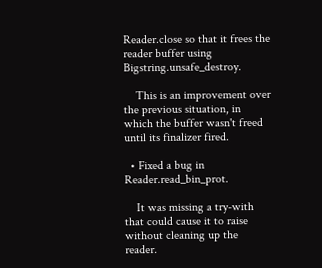Reader.close so that it frees the reader buffer using Bigstring.unsafe_destroy.

    This is an improvement over the previous situation, in which the buffer wasn't freed until its finalizer fired.

  • Fixed a bug in Reader.read_bin_prot.

    It was missing a try-with that could cause it to raise without cleaning up the reader.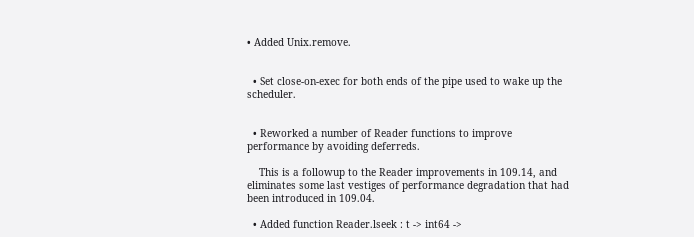• Added Unix.remove.


  • Set close-on-exec for both ends of the pipe used to wake up the scheduler.


  • Reworked a number of Reader functions to improve performance by avoiding deferreds.

    This is a followup to the Reader improvements in 109.14, and eliminates some last vestiges of performance degradation that had been introduced in 109.04.

  • Added function Reader.lseek : t -> int64 ->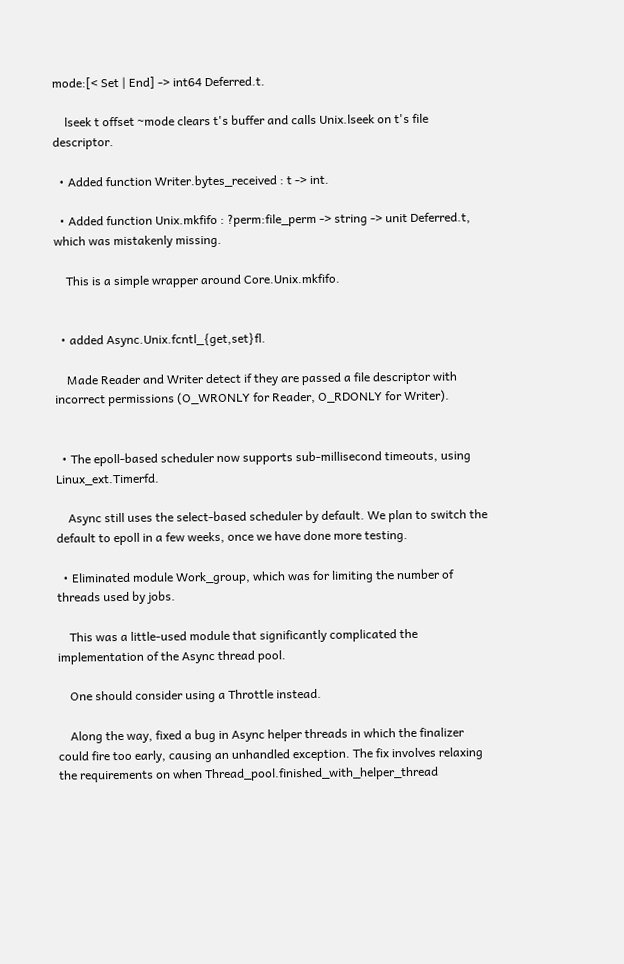mode:[< Set | End] -> int64 Deferred.t.

    lseek t offset ~mode clears t's buffer and calls Unix.lseek on t's file descriptor.

  • Added function Writer.bytes_received : t -> int.

  • Added function Unix.mkfifo : ?perm:file_perm -> string -> unit Deferred.t, which was mistakenly missing.

    This is a simple wrapper around Core.Unix.mkfifo.


  • added Async.Unix.fcntl_{get,set}fl.

    Made Reader and Writer detect if they are passed a file descriptor with incorrect permissions (O_WRONLY for Reader, O_RDONLY for Writer).


  • The epoll-based scheduler now supports sub-millisecond timeouts, using Linux_ext.Timerfd.

    Async still uses the select-based scheduler by default. We plan to switch the default to epoll in a few weeks, once we have done more testing.

  • Eliminated module Work_group, which was for limiting the number of threads used by jobs.

    This was a little-used module that significantly complicated the implementation of the Async thread pool.

    One should consider using a Throttle instead.

    Along the way, fixed a bug in Async helper threads in which the finalizer could fire too early, causing an unhandled exception. The fix involves relaxing the requirements on when Thread_pool.finished_with_helper_thread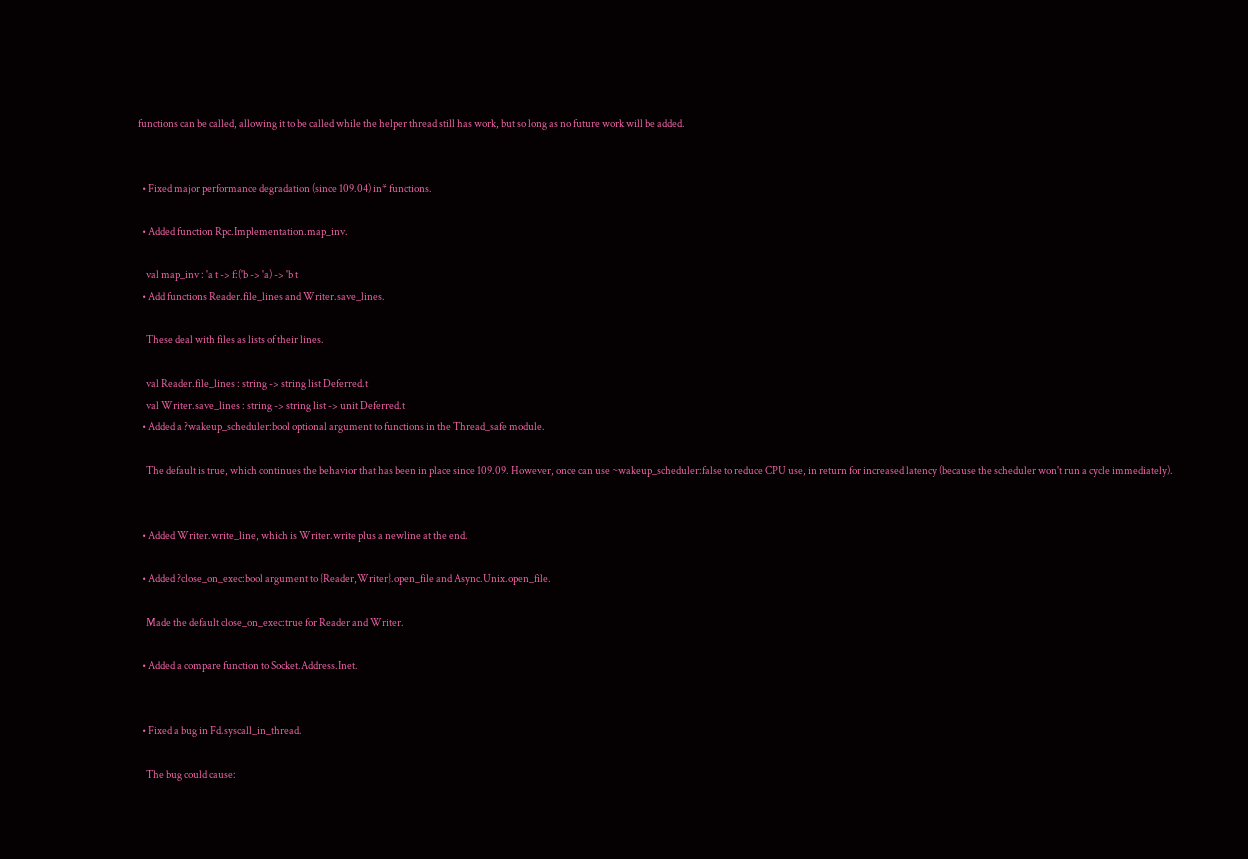functions can be called, allowing it to be called while the helper thread still has work, but so long as no future work will be added.


  • Fixed major performance degradation (since 109.04) in* functions.

  • Added function Rpc.Implementation.map_inv.

    val map_inv : 'a t -> f:('b -> 'a) -> 'b t
  • Add functions Reader.file_lines and Writer.save_lines.

    These deal with files as lists of their lines.

    val Reader.file_lines : string -> string list Deferred.t
    val Writer.save_lines : string -> string list -> unit Deferred.t
  • Added a ?wakeup_scheduler:bool optional argument to functions in the Thread_safe module.

    The default is true, which continues the behavior that has been in place since 109.09. However, once can use ~wakeup_scheduler:false to reduce CPU use, in return for increased latency (because the scheduler won't run a cycle immediately).


  • Added Writer.write_line, which is Writer.write plus a newline at the end.

  • Added ?close_on_exec:bool argument to {Reader,Writer}.open_file and Async.Unix.open_file.

    Made the default close_on_exec:true for Reader and Writer.

  • Added a compare function to Socket.Address.Inet.


  • Fixed a bug in Fd.syscall_in_thread.

    The bug could cause: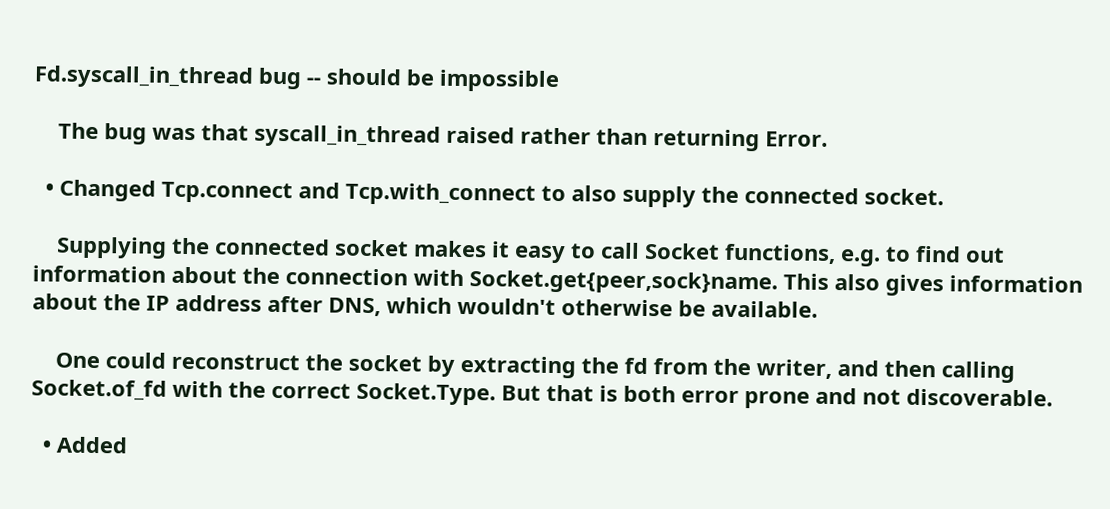Fd.syscall_in_thread bug -- should be impossible

    The bug was that syscall_in_thread raised rather than returning Error.

  • Changed Tcp.connect and Tcp.with_connect to also supply the connected socket.

    Supplying the connected socket makes it easy to call Socket functions, e.g. to find out information about the connection with Socket.get{peer,sock}name. This also gives information about the IP address after DNS, which wouldn't otherwise be available.

    One could reconstruct the socket by extracting the fd from the writer, and then calling Socket.of_fd with the correct Socket.Type. But that is both error prone and not discoverable.

  • Added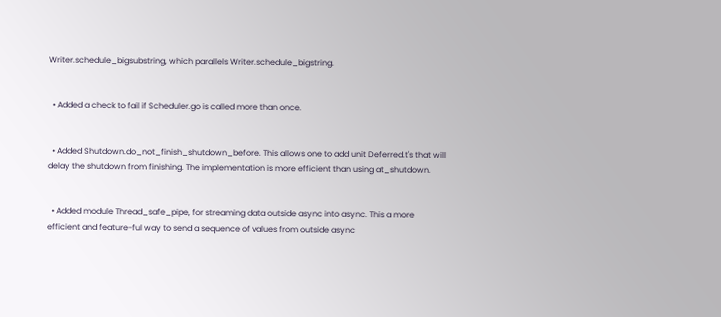Writer.schedule_bigsubstring, which parallels Writer.schedule_bigstring.


  • Added a check to fail if Scheduler.go is called more than once.


  • Added Shutdown.do_not_finish_shutdown_before. This allows one to add unit Deferred.t's that will delay the shutdown from finishing. The implementation is more efficient than using at_shutdown.


  • Added module Thread_safe_pipe, for streaming data outside async into async. This a more efficient and feature-ful way to send a sequence of values from outside async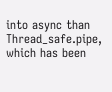into async than Thread_safe.pipe, which has been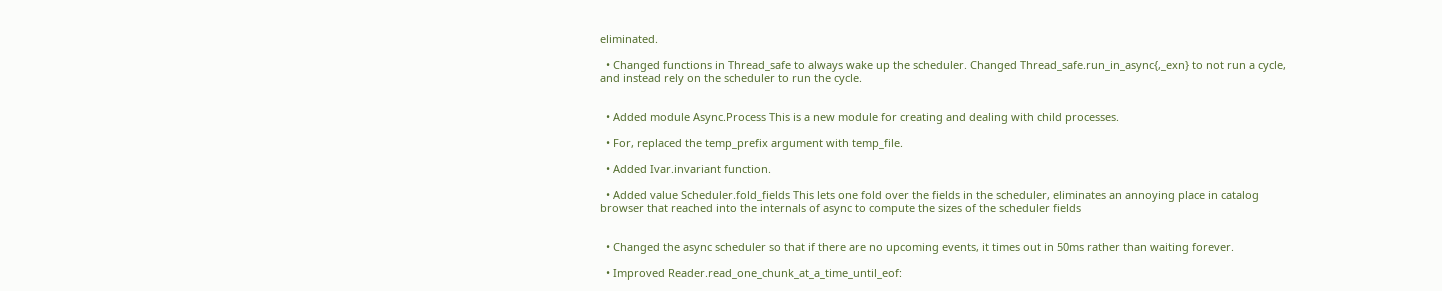eliminated.

  • Changed functions in Thread_safe to always wake up the scheduler. Changed Thread_safe.run_in_async{,_exn} to not run a cycle, and instead rely on the scheduler to run the cycle.


  • Added module Async.Process This is a new module for creating and dealing with child processes.

  • For, replaced the temp_prefix argument with temp_file.

  • Added Ivar.invariant function.

  • Added value Scheduler.fold_fields This lets one fold over the fields in the scheduler, eliminates an annoying place in catalog browser that reached into the internals of async to compute the sizes of the scheduler fields


  • Changed the async scheduler so that if there are no upcoming events, it times out in 50ms rather than waiting forever.

  • Improved Reader.read_one_chunk_at_a_time_until_eof: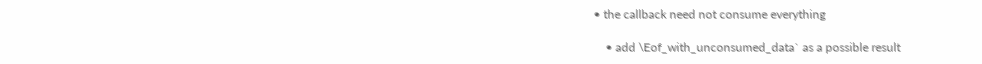• the callback need not consume everything

    • add \Eof_with_unconsumed_data` as a possible result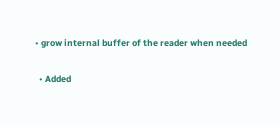• grow internal buffer of the reader when needed

  • Added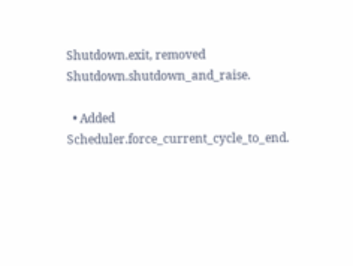Shutdown.exit, removed Shutdown.shutdown_and_raise.

  • Added Scheduler.force_current_cycle_to_end.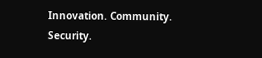Innovation. Community. Security.